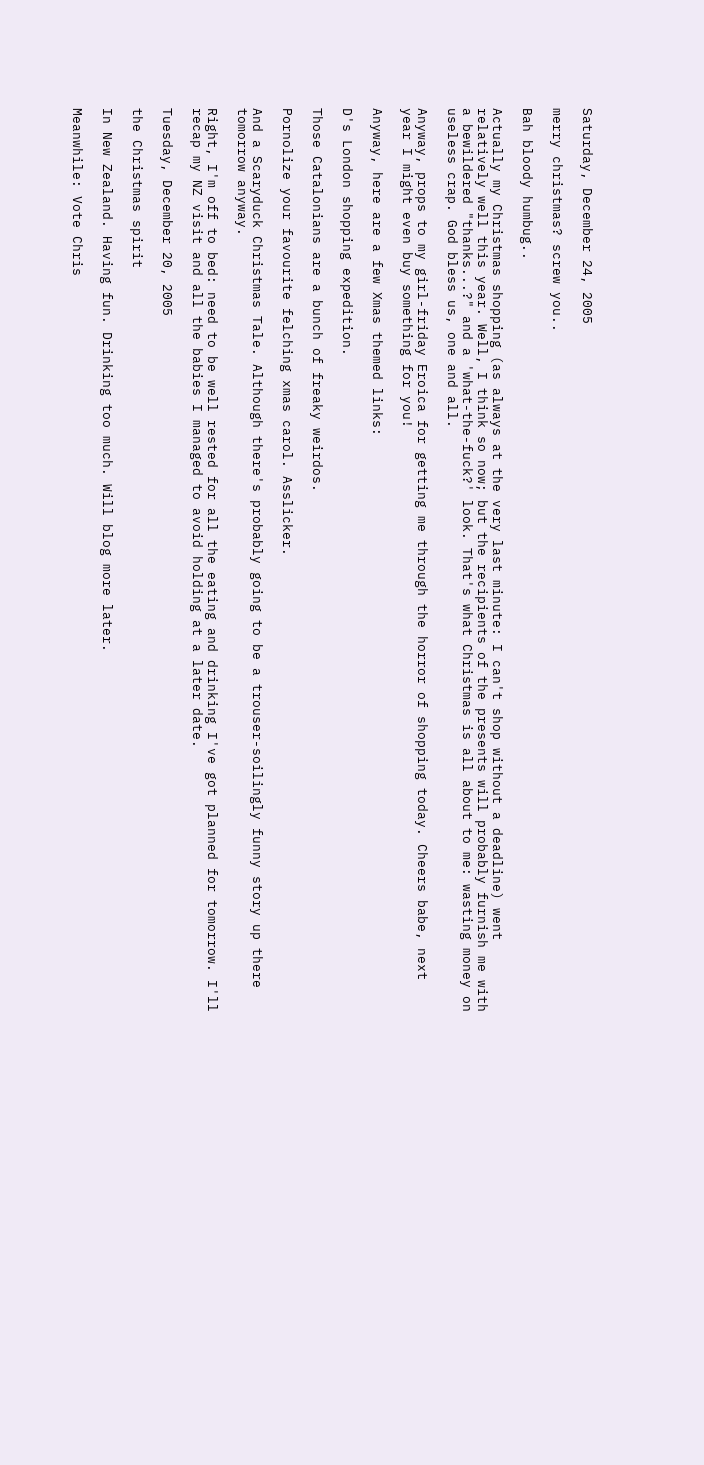Saturday, December 24, 2005

merry christmas? screw you..

Bah bloody humbug..

Actually my Christmas shopping (as always at the very last minute: I can't shop without a deadline) went relatively well this year. Well, I think so now; but the recipients of the presents will probably furnish me with a bewildered "thanks...?" and a 'what-the-fuck?' look. That's what Christmas is all about to me: wasting money on useless crap. God bless us, one and all.

Anyway, props to my girl-friday Eroica for getting me through the horror of shopping today. Cheers babe, next year I might even buy something for you!

Anyway, here are a few Xmas themed links:

D's London shopping expedition.

Those Catalonians are a bunch of freaky weirdos.

Pornolize your favourite felching xmas carol. Asslicker.

And a Scaryduck Christmas Tale. Although there's probably going to be a trouser-soilingly funny story up there tomorrow anyway.

Right, I'm off to bed: need to be well rested for all the eating and drinking I've got planned for tomorrow. I'll recap my NZ visit and all the babies I managed to avoid holding at a later date.

Tuesday, December 20, 2005

the Christmas spirit

In New Zealand. Having fun. Drinking too much. Will blog more later.

Meanwhile: Vote Chris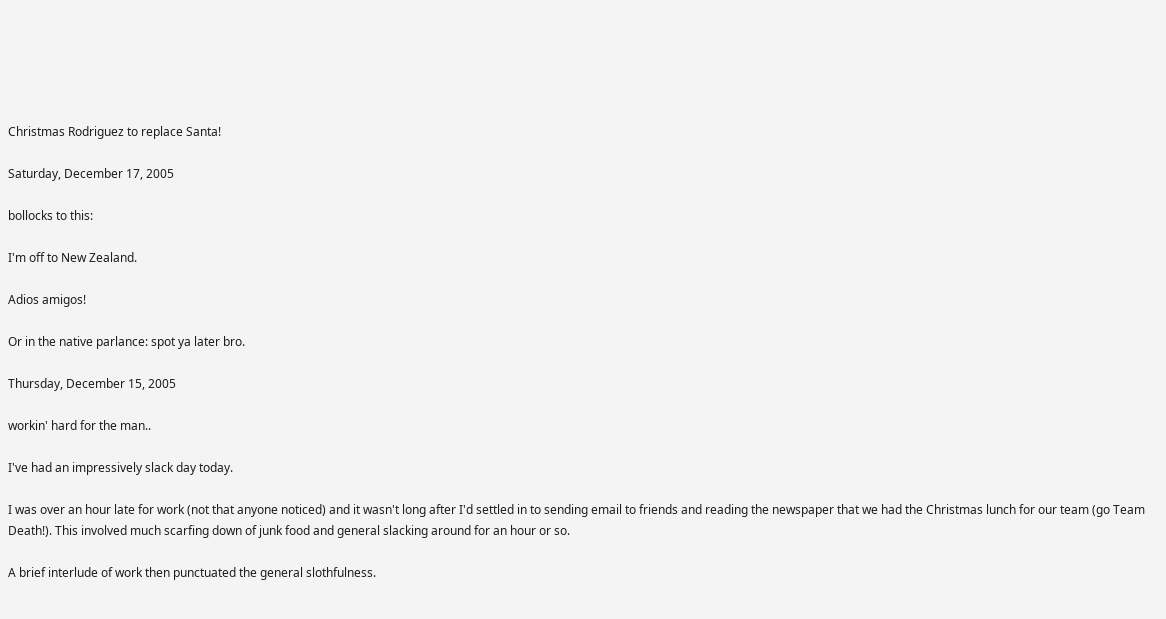Christmas Rodriguez to replace Santa!

Saturday, December 17, 2005

bollocks to this:

I'm off to New Zealand.

Adios amigos!

Or in the native parlance: spot ya later bro.

Thursday, December 15, 2005

workin' hard for the man..

I've had an impressively slack day today.

I was over an hour late for work (not that anyone noticed) and it wasn't long after I'd settled in to sending email to friends and reading the newspaper that we had the Christmas lunch for our team (go Team Death!). This involved much scarfing down of junk food and general slacking around for an hour or so.

A brief interlude of work then punctuated the general slothfulness.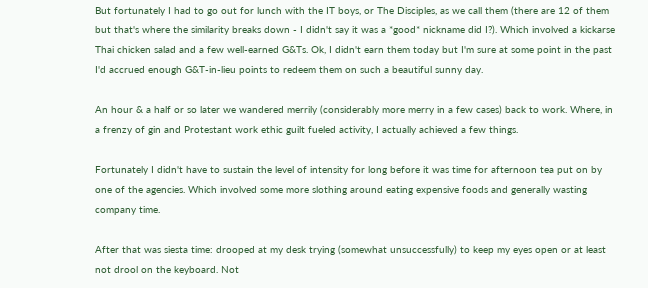But fortunately I had to go out for lunch with the IT boys, or The Disciples, as we call them (there are 12 of them but that's where the similarity breaks down - I didn't say it was a *good* nickname did I?). Which involved a kickarse Thai chicken salad and a few well-earned G&Ts. Ok, I didn't earn them today but I'm sure at some point in the past I'd accrued enough G&T-in-lieu points to redeem them on such a beautiful sunny day.

An hour & a half or so later we wandered merrily (considerably more merry in a few cases) back to work. Where, in a frenzy of gin and Protestant work ethic guilt fueled activity, I actually achieved a few things.

Fortunately I didn't have to sustain the level of intensity for long before it was time for afternoon tea put on by one of the agencies. Which involved some more slothing around eating expensive foods and generally wasting company time.

After that was siesta time: drooped at my desk trying (somewhat unsuccessfully) to keep my eyes open or at least not drool on the keyboard. Not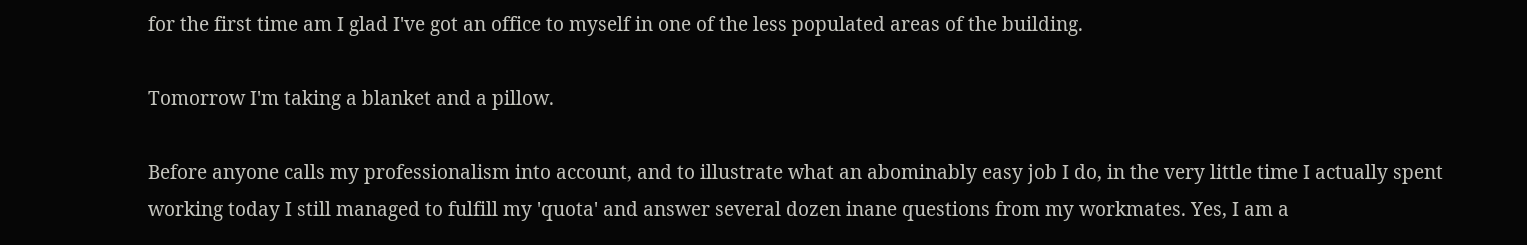for the first time am I glad I've got an office to myself in one of the less populated areas of the building.

Tomorrow I'm taking a blanket and a pillow.

Before anyone calls my professionalism into account, and to illustrate what an abominably easy job I do, in the very little time I actually spent working today I still managed to fulfill my 'quota' and answer several dozen inane questions from my workmates. Yes, I am a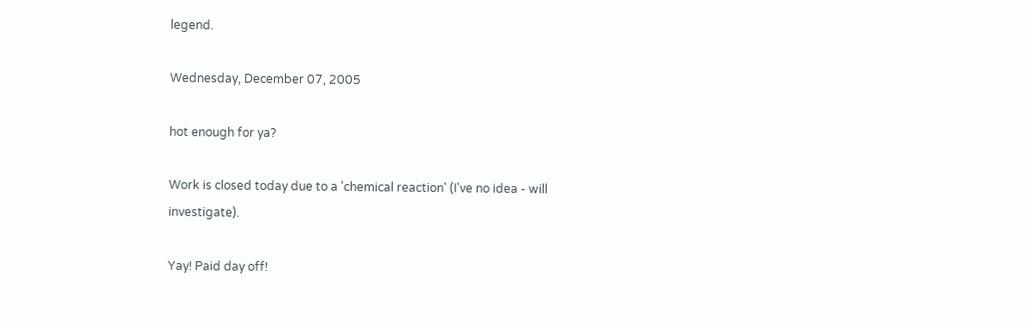legend.

Wednesday, December 07, 2005

hot enough for ya?

Work is closed today due to a 'chemical reaction' (I've no idea - will investigate).

Yay! Paid day off!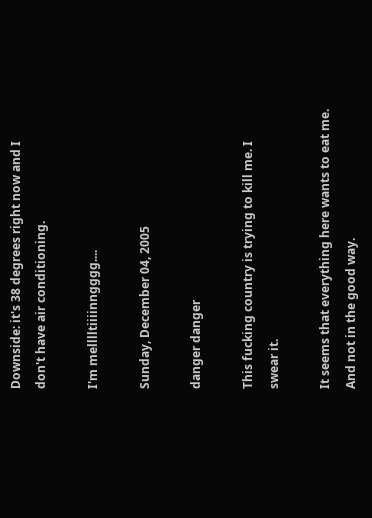Downside: it's 38 degrees right now and I don't have air conditioning.

I'm melllltiiiinngggg....

Sunday, December 04, 2005

danger danger

This fucking country is trying to kill me. I swear it.

It seems that everything here wants to eat me. And not in the good way.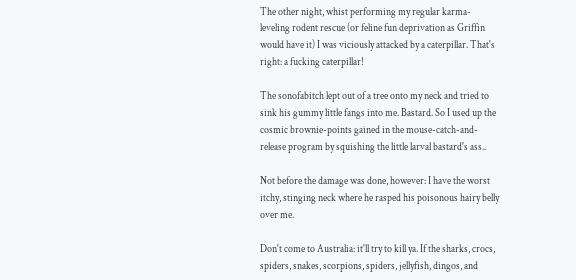The other night, whist performing my regular karma-leveling rodent rescue (or feline fun deprivation as Griffin would have it) I was viciously attacked by a caterpillar. That's right: a fucking caterpillar!

The sonofabitch lept out of a tree onto my neck and tried to sink his gummy little fangs into me. Bastard. So I used up the cosmic brownie-points gained in the mouse-catch-and-release program by squishing the little larval bastard's ass..

Not before the damage was done, however: I have the worst itchy, stinging neck where he rasped his poisonous hairy belly over me.

Don't come to Australia: it'll try to kill ya. If the sharks, crocs, spiders, snakes, scorpions, spiders, jellyfish, dingos, and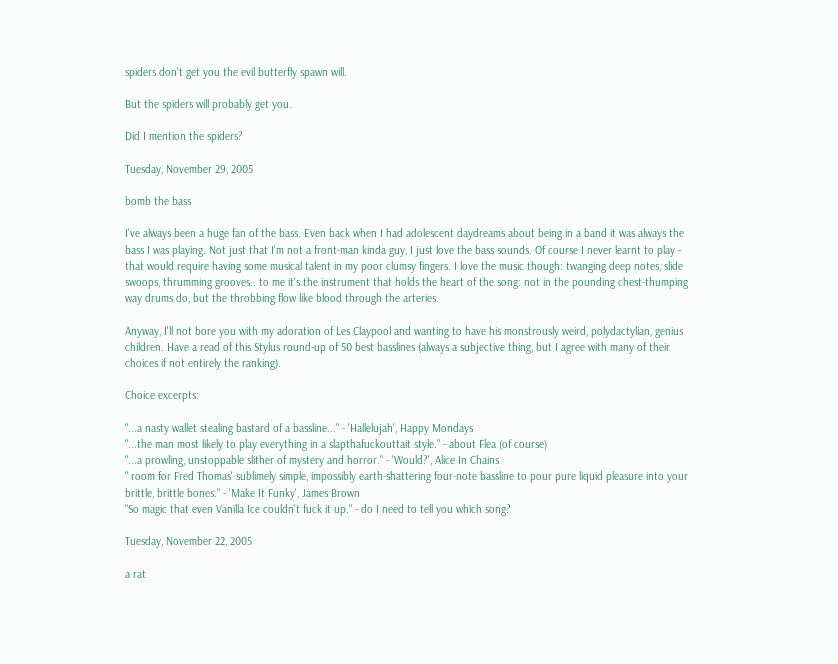spiders don't get you the evil butterfly spawn will.

But the spiders will probably get you.

Did I mention the spiders?

Tuesday, November 29, 2005

bomb the bass

I've always been a huge fan of the bass. Even back when I had adolescent daydreams about being in a band it was always the bass I was playing. Not just that I'm not a front-man kinda guy, I just love the bass sounds. Of course I never learnt to play - that would require having some musical talent in my poor clumsy fingers. I love the music though: twanging deep notes, slide swoops, thrumming grooves.. to me it's the instrument that holds the heart of the song: not in the pounding chest-thumping way drums do, but the throbbing flow like blood through the arteries.

Anyway, I'll not bore you with my adoration of Les Claypool and wanting to have his monstrously weird, polydactylian, genius children. Have a read of this Stylus round-up of 50 best basslines (always a subjective thing, but I agree with many of their choices if not entirely the ranking).

Choice excerpts:

"...a nasty wallet stealing bastard of a bassline..." - 'Hallelujah', Happy Mondays
"...the man most likely to play everything in a slapthafuckouttait style." - about Flea (of course)
"...a prowling, unstoppable slither of mystery and horror." - 'Would?', Alice In Chains
" room for Fred Thomas' sublimely simple, impossibly earth-shattering four-note bassline to pour pure liquid pleasure into your brittle, brittle bones." - 'Make It Funky', James Brown
"So magic that even Vanilla Ice couldn't fuck it up." - do I need to tell you which song?

Tuesday, November 22, 2005

a rat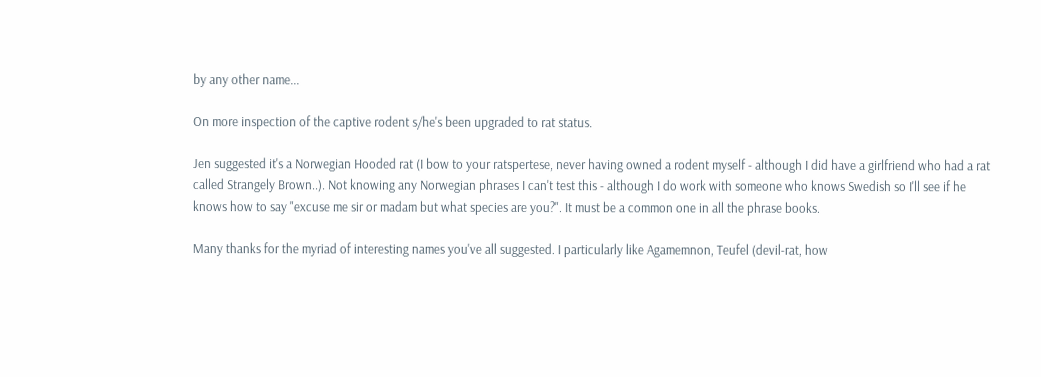by any other name...

On more inspection of the captive rodent s/he's been upgraded to rat status.

Jen suggested it's a Norwegian Hooded rat (I bow to your ratspertese, never having owned a rodent myself - although I did have a girlfriend who had a rat called Strangely Brown..). Not knowing any Norwegian phrases I can't test this - although I do work with someone who knows Swedish so I'll see if he knows how to say "excuse me sir or madam but what species are you?". It must be a common one in all the phrase books.

Many thanks for the myriad of interesting names you've all suggested. I particularly like Agamemnon, Teufel (devil-rat, how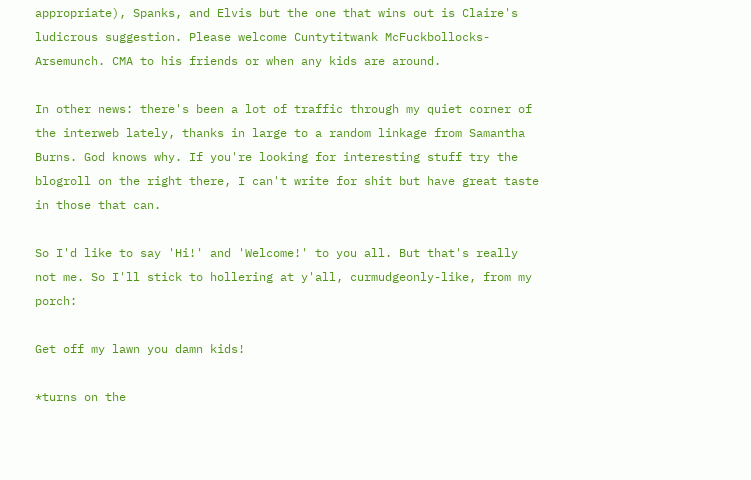appropriate), Spanks, and Elvis but the one that wins out is Claire's ludicrous suggestion. Please welcome Cuntytitwank McFuckbollocks-Arsemunch. CMA to his friends or when any kids are around.

In other news: there's been a lot of traffic through my quiet corner of the interweb lately, thanks in large to a random linkage from Samantha Burns. God knows why. If you're looking for interesting stuff try the blogroll on the right there, I can't write for shit but have great taste in those that can.

So I'd like to say 'Hi!' and 'Welcome!' to you all. But that's really not me. So I'll stick to hollering at y'all, curmudgeonly-like, from my porch:

Get off my lawn you damn kids!

*turns on the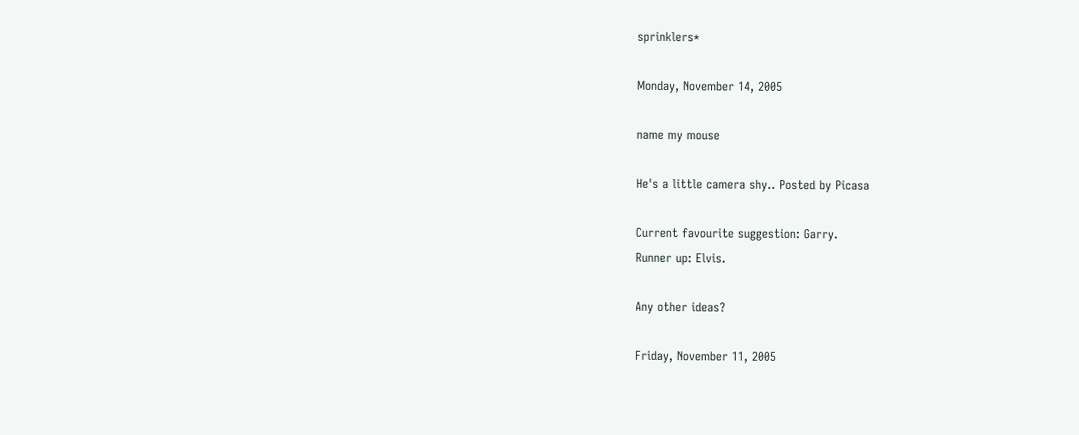sprinklers*

Monday, November 14, 2005

name my mouse

He's a little camera shy.. Posted by Picasa

Current favourite suggestion: Garry.
Runner up: Elvis.

Any other ideas?

Friday, November 11, 2005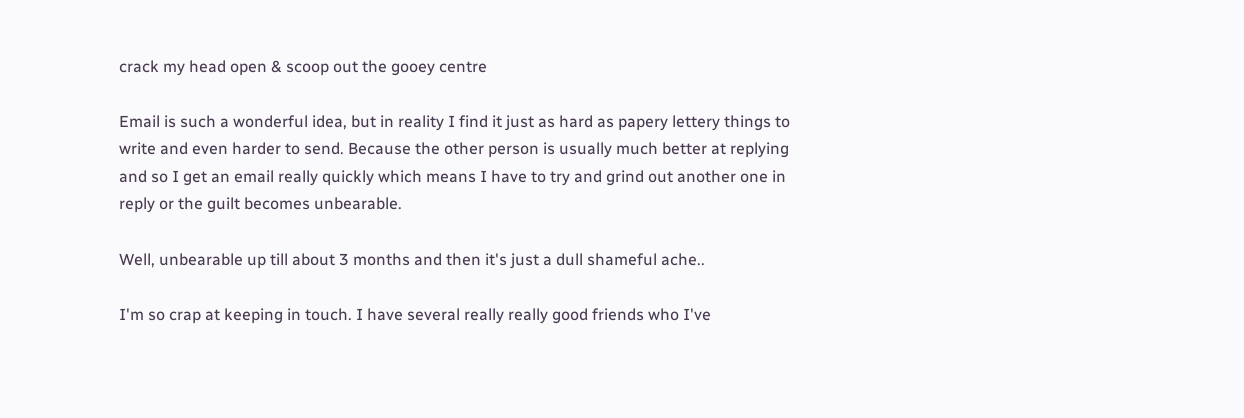crack my head open & scoop out the gooey centre

Email is such a wonderful idea, but in reality I find it just as hard as papery lettery things to write and even harder to send. Because the other person is usually much better at replying and so I get an email really quickly which means I have to try and grind out another one in reply or the guilt becomes unbearable.

Well, unbearable up till about 3 months and then it's just a dull shameful ache..

I'm so crap at keeping in touch. I have several really really good friends who I've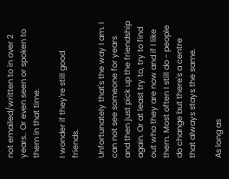not emailed/written to in over 2 years.. Or even seen or spoken to them in that time.

I wonder if they're still good friends.

Unfortunately that's the way I am. I can not see someone for years and then just pick up the friendship again. Or at least try to, try to find out who they are now and if I like them. Most often I still do - people do change but there's a centre that always stays the same.

As long as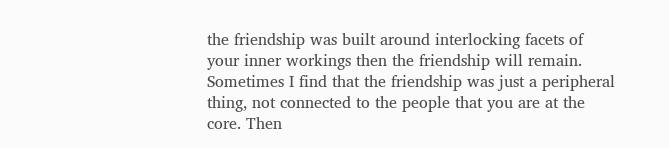the friendship was built around interlocking facets of your inner workings then the friendship will remain. Sometimes I find that the friendship was just a peripheral thing, not connected to the people that you are at the core. Then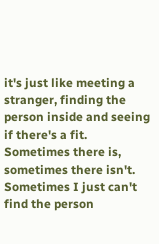it's just like meeting a stranger, finding the person inside and seeing if there's a fit. Sometimes there is, sometimes there isn't. Sometimes I just can't find the person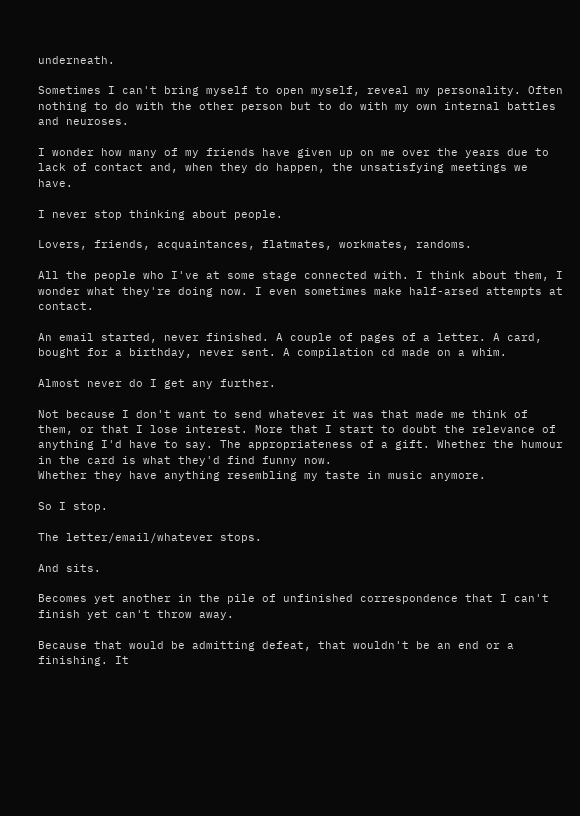underneath.

Sometimes I can't bring myself to open myself, reveal my personality. Often nothing to do with the other person but to do with my own internal battles and neuroses.

I wonder how many of my friends have given up on me over the years due to lack of contact and, when they do happen, the unsatisfying meetings we have.

I never stop thinking about people.

Lovers, friends, acquaintances, flatmates, workmates, randoms.

All the people who I've at some stage connected with. I think about them, I wonder what they're doing now. I even sometimes make half-arsed attempts at contact.

An email started, never finished. A couple of pages of a letter. A card, bought for a birthday, never sent. A compilation cd made on a whim.

Almost never do I get any further.

Not because I don't want to send whatever it was that made me think of them, or that I lose interest. More that I start to doubt the relevance of anything I'd have to say. The appropriateness of a gift. Whether the humour in the card is what they'd find funny now.
Whether they have anything resembling my taste in music anymore.

So I stop.

The letter/email/whatever stops.

And sits.

Becomes yet another in the pile of unfinished correspondence that I can't finish yet can't throw away.

Because that would be admitting defeat, that wouldn't be an end or a finishing. It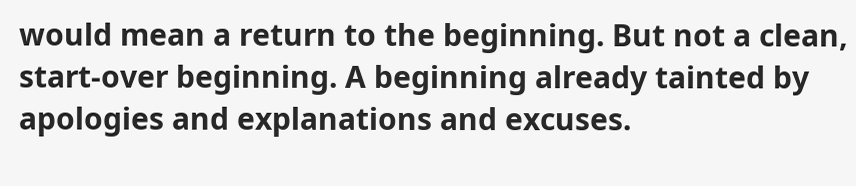would mean a return to the beginning. But not a clean, start-over beginning. A beginning already tainted by apologies and explanations and excuses.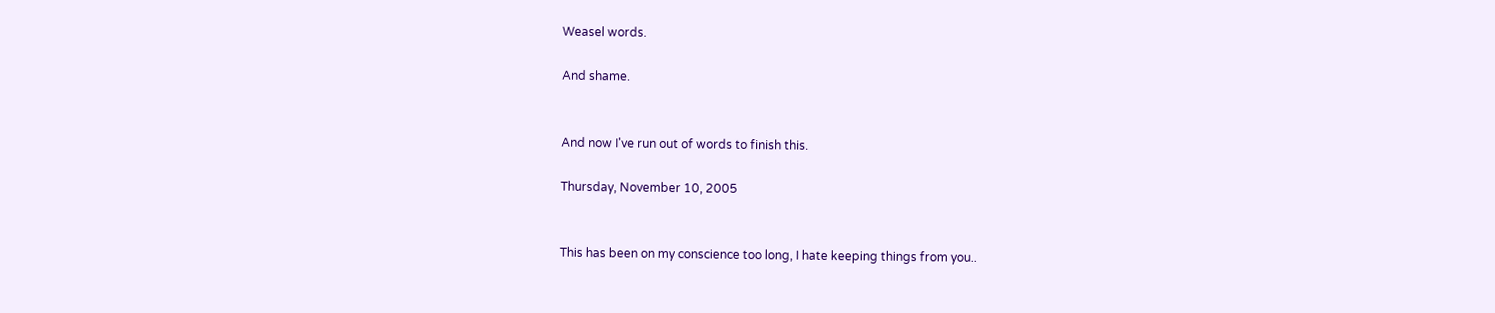Weasel words.

And shame.


And now I've run out of words to finish this.

Thursday, November 10, 2005


This has been on my conscience too long, I hate keeping things from you..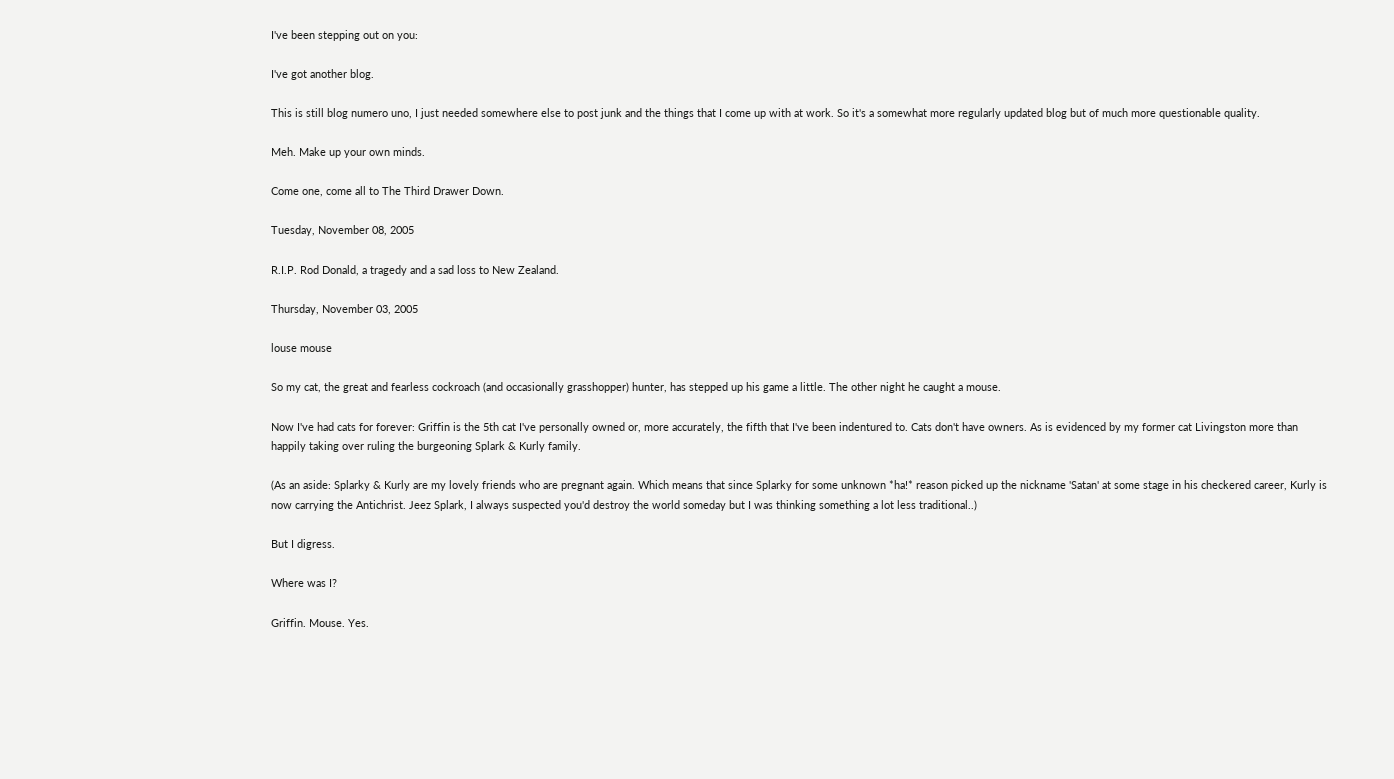I've been stepping out on you:

I've got another blog.

This is still blog numero uno, I just needed somewhere else to post junk and the things that I come up with at work. So it's a somewhat more regularly updated blog but of much more questionable quality.

Meh. Make up your own minds.

Come one, come all to The Third Drawer Down.

Tuesday, November 08, 2005

R.I.P. Rod Donald, a tragedy and a sad loss to New Zealand.

Thursday, November 03, 2005

louse mouse

So my cat, the great and fearless cockroach (and occasionally grasshopper) hunter, has stepped up his game a little. The other night he caught a mouse.

Now I've had cats for forever: Griffin is the 5th cat I've personally owned or, more accurately, the fifth that I've been indentured to. Cats don't have owners. As is evidenced by my former cat Livingston more than happily taking over ruling the burgeoning Splark & Kurly family.

(As an aside: Splarky & Kurly are my lovely friends who are pregnant again. Which means that since Splarky for some unknown *ha!* reason picked up the nickname 'Satan' at some stage in his checkered career, Kurly is now carrying the Antichrist. Jeez Splark, I always suspected you'd destroy the world someday but I was thinking something a lot less traditional..)

But I digress.

Where was I?

Griffin. Mouse. Yes.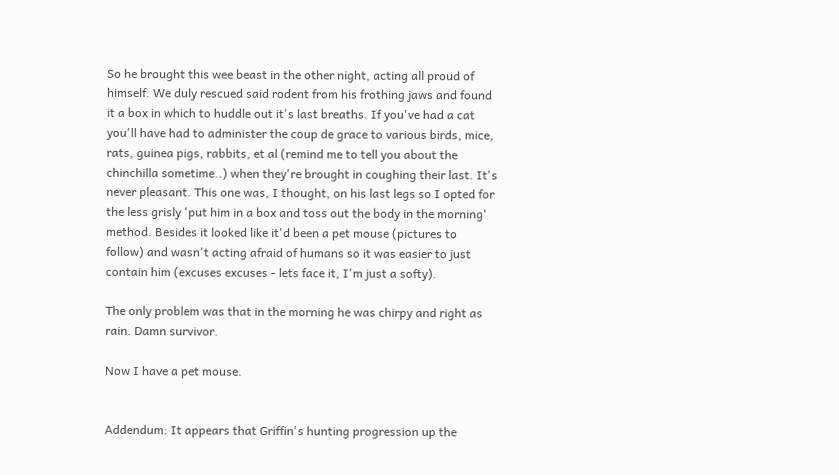So he brought this wee beast in the other night, acting all proud of himself. We duly rescued said rodent from his frothing jaws and found it a box in which to huddle out it's last breaths. If you've had a cat you'll have had to administer the coup de grace to various birds, mice, rats, guinea pigs, rabbits, et al (remind me to tell you about the chinchilla sometime..) when they're brought in coughing their last. It's never pleasant. This one was, I thought, on his last legs so I opted for the less grisly 'put him in a box and toss out the body in the morning' method. Besides it looked like it'd been a pet mouse (pictures to follow) and wasn't acting afraid of humans so it was easier to just contain him (excuses excuses - lets face it, I'm just a softy).

The only problem was that in the morning he was chirpy and right as rain. Damn survivor.

Now I have a pet mouse.


Addendum: It appears that Griffin's hunting progression up the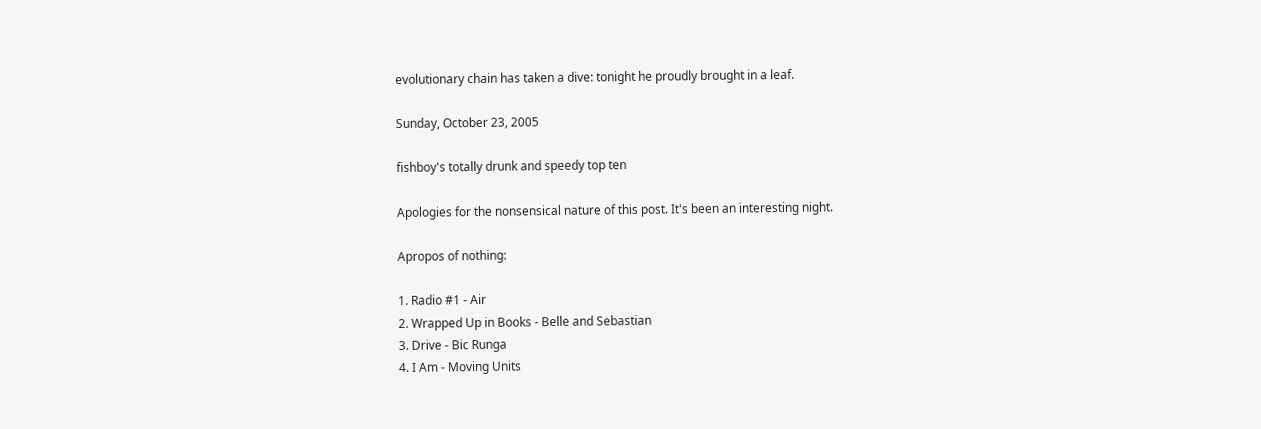evolutionary chain has taken a dive: tonight he proudly brought in a leaf.

Sunday, October 23, 2005

fishboy's totally drunk and speedy top ten

Apologies for the nonsensical nature of this post. It's been an interesting night.

Apropos of nothing:

1. Radio #1 - Air
2. Wrapped Up in Books - Belle and Sebastian
3. Drive - Bic Runga
4. I Am - Moving Units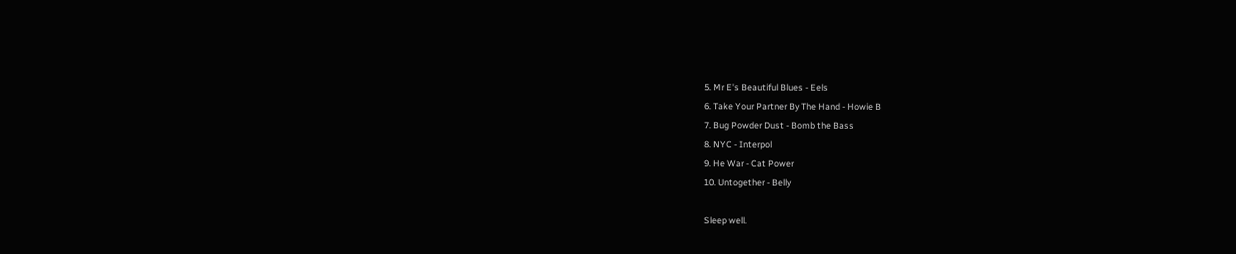5. Mr E's Beautiful Blues - Eels
6. Take Your Partner By The Hand - Howie B
7. Bug Powder Dust - Bomb the Bass
8. NYC - Interpol
9. He War - Cat Power
10. Untogether - Belly

Sleep well.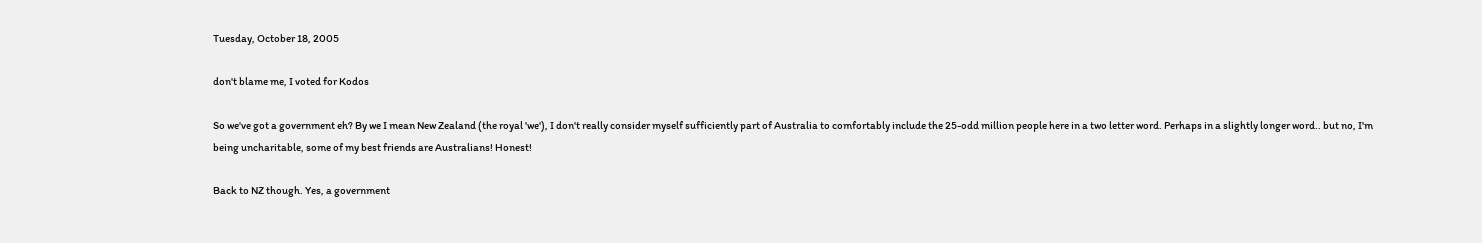Tuesday, October 18, 2005

don't blame me, I voted for Kodos

So we've got a government eh? By we I mean New Zealand (the royal 'we'), I don't really consider myself sufficiently part of Australia to comfortably include the 25-odd million people here in a two letter word. Perhaps in a slightly longer word.. but no, I'm being uncharitable, some of my best friends are Australians! Honest!

Back to NZ though. Yes, a government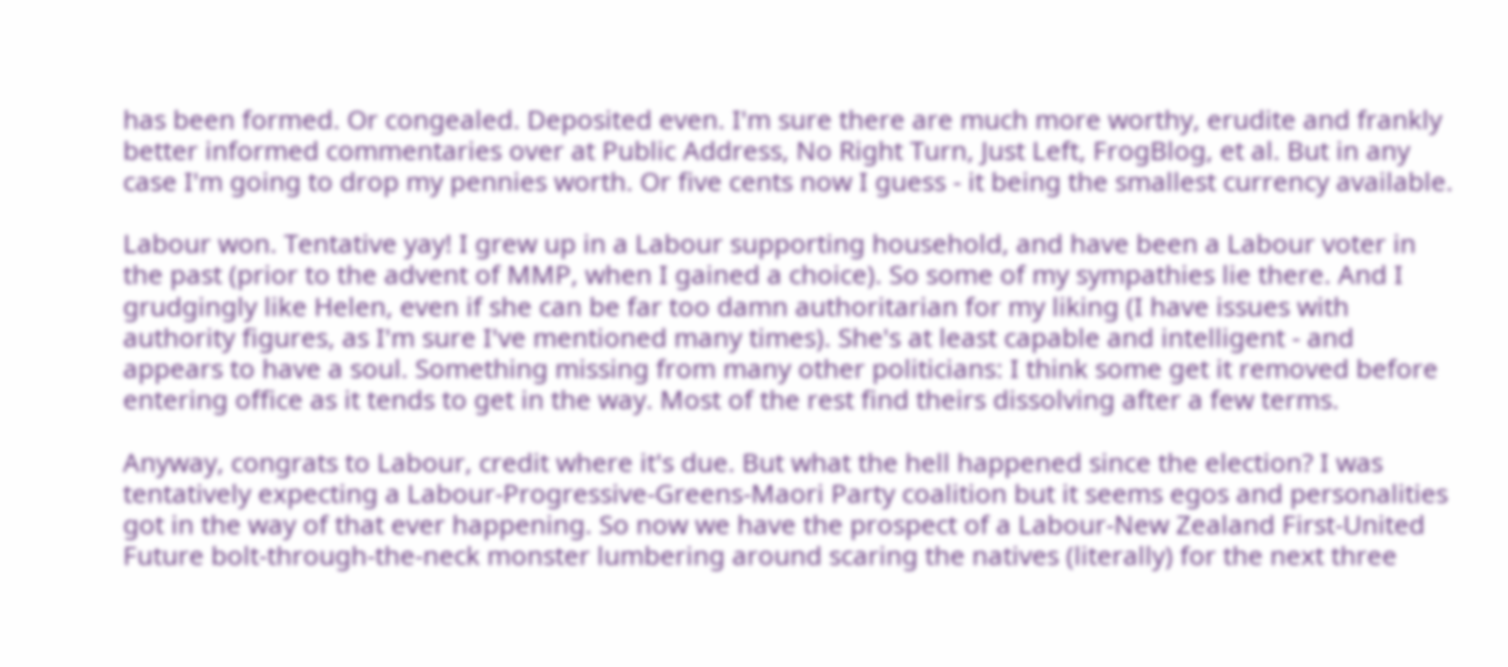has been formed. Or congealed. Deposited even. I'm sure there are much more worthy, erudite and frankly better informed commentaries over at Public Address, No Right Turn, Just Left, FrogBlog, et al. But in any case I'm going to drop my pennies worth. Or five cents now I guess - it being the smallest currency available.

Labour won. Tentative yay! I grew up in a Labour supporting household, and have been a Labour voter in the past (prior to the advent of MMP, when I gained a choice). So some of my sympathies lie there. And I grudgingly like Helen, even if she can be far too damn authoritarian for my liking (I have issues with authority figures, as I'm sure I've mentioned many times). She's at least capable and intelligent - and appears to have a soul. Something missing from many other politicians: I think some get it removed before entering office as it tends to get in the way. Most of the rest find theirs dissolving after a few terms.

Anyway, congrats to Labour, credit where it's due. But what the hell happened since the election? I was tentatively expecting a Labour-Progressive-Greens-Maori Party coalition but it seems egos and personalities got in the way of that ever happening. So now we have the prospect of a Labour-New Zealand First-United Future bolt-through-the-neck monster lumbering around scaring the natives (literally) for the next three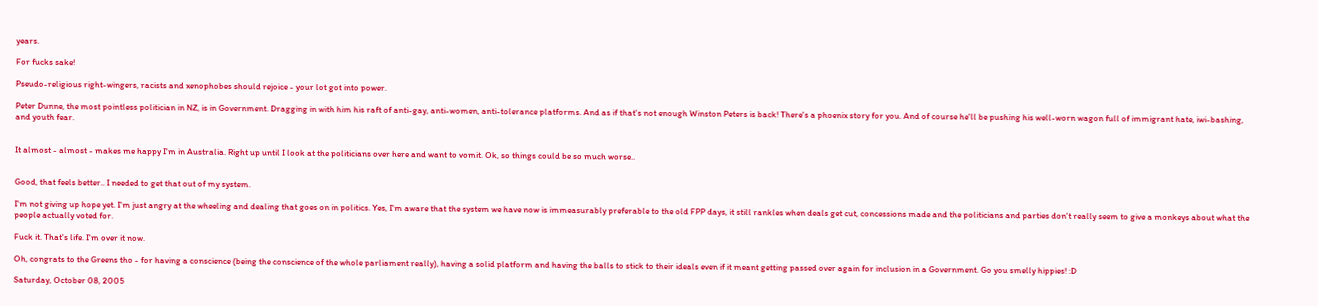years.

For fucks sake!

Pseudo-religious right-wingers, racists and xenophobes should rejoice - your lot got into power.

Peter Dunne, the most pointless politician in NZ, is in Government. Dragging in with him his raft of anti-gay, anti-women, anti-tolerance platforms. And as if that's not enough Winston Peters is back! There's a phoenix story for you. And of course he'll be pushing his well-worn wagon full of immigrant hate, iwi-bashing, and youth fear.


It almost - almost - makes me happy I'm in Australia. Right up until I look at the politicians over here and want to vomit. Ok, so things could be so much worse..


Good, that feels better.. I needed to get that out of my system.

I'm not giving up hope yet. I'm just angry at the wheeling and dealing that goes on in politics. Yes, I'm aware that the system we have now is immeasurably preferable to the old FPP days, it still rankles when deals get cut, concessions made and the politicians and parties don't really seem to give a monkeys about what the people actually voted for.

Fuck it. That's life. I'm over it now.

Oh, congrats to the Greens tho - for having a conscience (being the conscience of the whole parliament really), having a solid platform and having the balls to stick to their ideals even if it meant getting passed over again for inclusion in a Government. Go you smelly hippies! :D

Saturday, October 08, 2005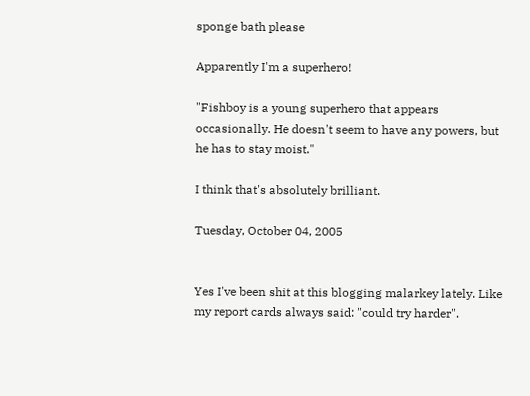sponge bath please

Apparently I'm a superhero!

"Fishboy is a young superhero that appears occasionally. He doesn't seem to have any powers, but he has to stay moist."

I think that's absolutely brilliant.

Tuesday, October 04, 2005


Yes I've been shit at this blogging malarkey lately. Like my report cards always said: "could try harder".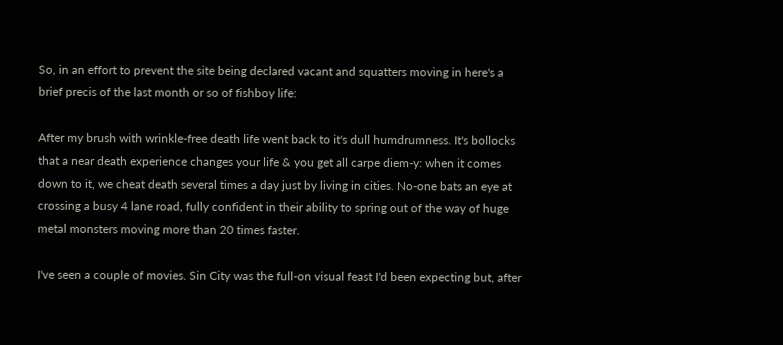So, in an effort to prevent the site being declared vacant and squatters moving in here's a brief precis of the last month or so of fishboy life:

After my brush with wrinkle-free death life went back to it's dull humdrumness. It's bollocks that a near death experience changes your life & you get all carpe diem-y: when it comes down to it, we cheat death several times a day just by living in cities. No-one bats an eye at crossing a busy 4 lane road, fully confident in their ability to spring out of the way of huge metal monsters moving more than 20 times faster.

I've seen a couple of movies. Sin City was the full-on visual feast I'd been expecting but, after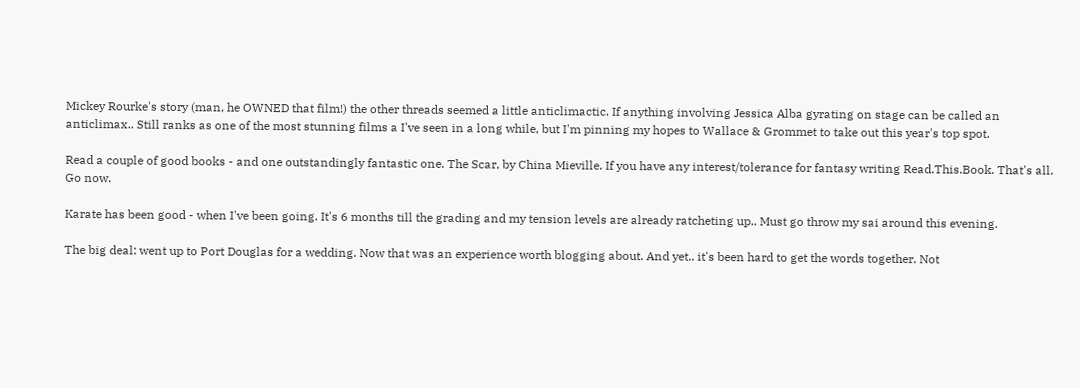Mickey Rourke's story (man, he OWNED that film!) the other threads seemed a little anticlimactic. If anything involving Jessica Alba gyrating on stage can be called an anticlimax.. Still ranks as one of the most stunning films a I've seen in a long while, but I'm pinning my hopes to Wallace & Grommet to take out this year's top spot.

Read a couple of good books - and one outstandingly fantastic one. The Scar, by China Mieville. If you have any interest/tolerance for fantasy writing Read.This.Book. That's all. Go now.

Karate has been good - when I've been going. It's 6 months till the grading and my tension levels are already ratcheting up.. Must go throw my sai around this evening.

The big deal: went up to Port Douglas for a wedding. Now that was an experience worth blogging about. And yet.. it's been hard to get the words together. Not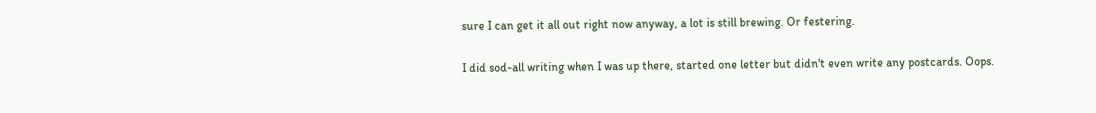sure I can get it all out right now anyway, a lot is still brewing. Or festering.

I did sod-all writing when I was up there, started one letter but didn't even write any postcards. Oops.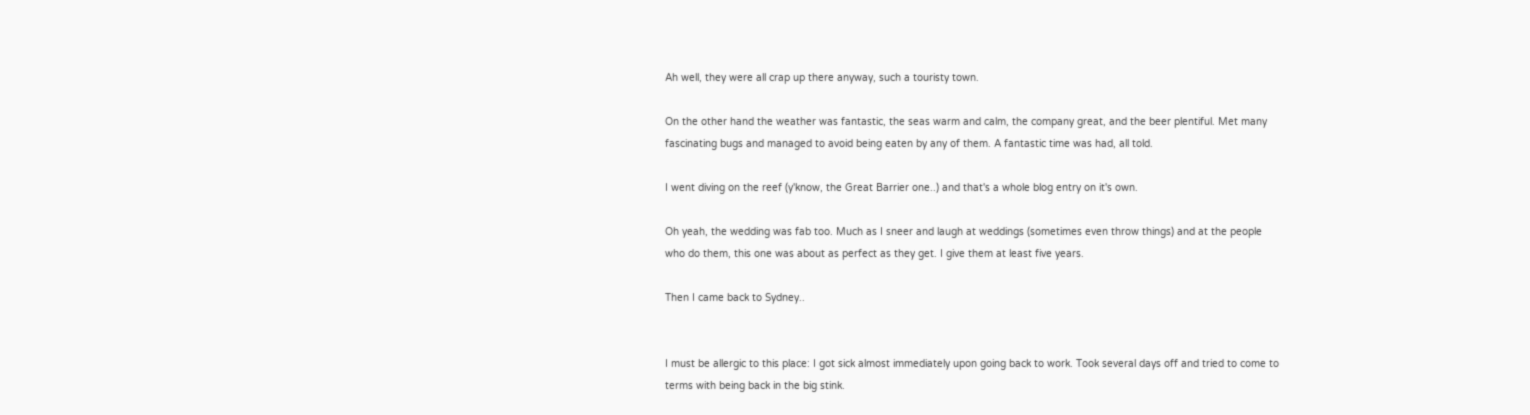Ah well, they were all crap up there anyway, such a touristy town.

On the other hand the weather was fantastic, the seas warm and calm, the company great, and the beer plentiful. Met many fascinating bugs and managed to avoid being eaten by any of them. A fantastic time was had, all told.

I went diving on the reef (y'know, the Great Barrier one..) and that's a whole blog entry on it's own.

Oh yeah, the wedding was fab too. Much as I sneer and laugh at weddings (sometimes even throw things) and at the people who do them, this one was about as perfect as they get. I give them at least five years.

Then I came back to Sydney..


I must be allergic to this place: I got sick almost immediately upon going back to work. Took several days off and tried to come to terms with being back in the big stink.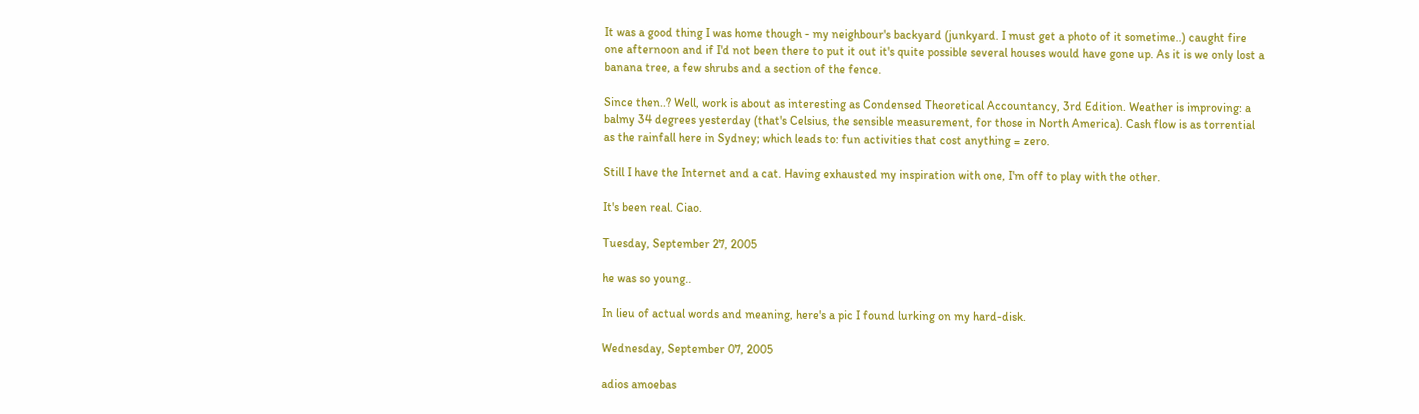It was a good thing I was home though - my neighbour's backyard (junkyard. I must get a photo of it sometime..) caught fire one afternoon and if I'd not been there to put it out it's quite possible several houses would have gone up. As it is we only lost a banana tree, a few shrubs and a section of the fence.

Since then..? Well, work is about as interesting as Condensed Theoretical Accountancy, 3rd Edition. Weather is improving: a balmy 34 degrees yesterday (that's Celsius, the sensible measurement, for those in North America). Cash flow is as torrential as the rainfall here in Sydney; which leads to: fun activities that cost anything = zero.

Still I have the Internet and a cat. Having exhausted my inspiration with one, I'm off to play with the other.

It's been real. Ciao.

Tuesday, September 27, 2005

he was so young..

In lieu of actual words and meaning, here's a pic I found lurking on my hard-disk.

Wednesday, September 07, 2005

adios amoebas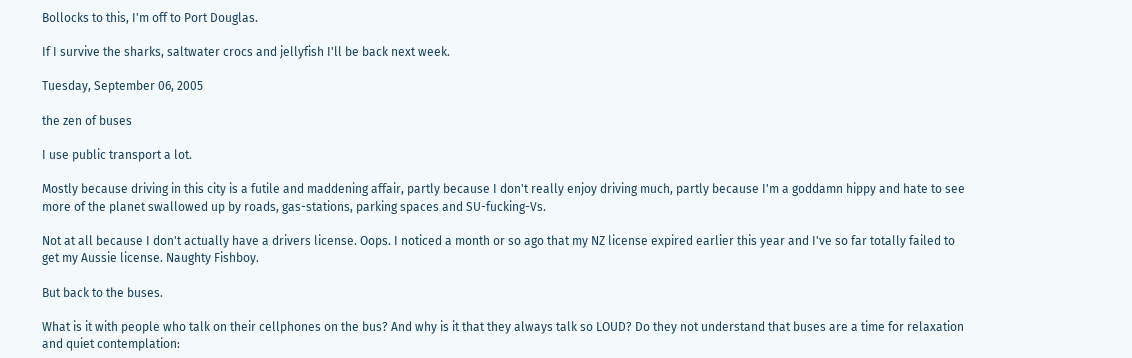Bollocks to this, I'm off to Port Douglas.

If I survive the sharks, saltwater crocs and jellyfish I'll be back next week.

Tuesday, September 06, 2005

the zen of buses

I use public transport a lot.

Mostly because driving in this city is a futile and maddening affair, partly because I don't really enjoy driving much, partly because I'm a goddamn hippy and hate to see more of the planet swallowed up by roads, gas-stations, parking spaces and SU-fucking-Vs.

Not at all because I don't actually have a drivers license. Oops. I noticed a month or so ago that my NZ license expired earlier this year and I've so far totally failed to get my Aussie license. Naughty Fishboy.

But back to the buses.

What is it with people who talk on their cellphones on the bus? And why is it that they always talk so LOUD? Do they not understand that buses are a time for relaxation and quiet contemplation: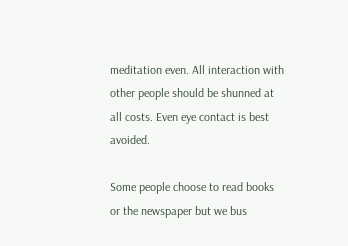meditation even. All interaction with other people should be shunned at all costs. Even eye contact is best avoided.

Some people choose to read books or the newspaper but we bus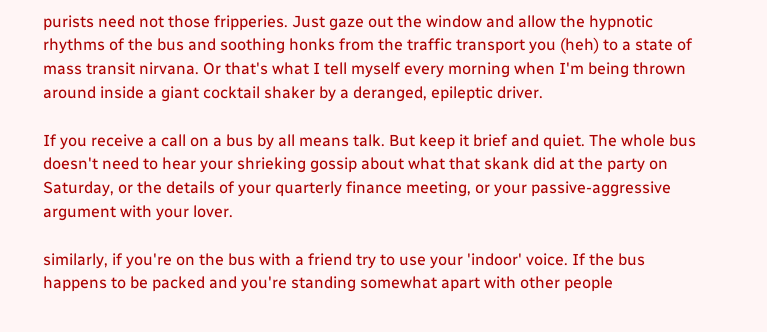purists need not those fripperies. Just gaze out the window and allow the hypnotic rhythms of the bus and soothing honks from the traffic transport you (heh) to a state of mass transit nirvana. Or that's what I tell myself every morning when I'm being thrown around inside a giant cocktail shaker by a deranged, epileptic driver.

If you receive a call on a bus by all means talk. But keep it brief and quiet. The whole bus doesn't need to hear your shrieking gossip about what that skank did at the party on Saturday, or the details of your quarterly finance meeting, or your passive-aggressive argument with your lover.

similarly, if you're on the bus with a friend try to use your 'indoor' voice. If the bus happens to be packed and you're standing somewhat apart with other people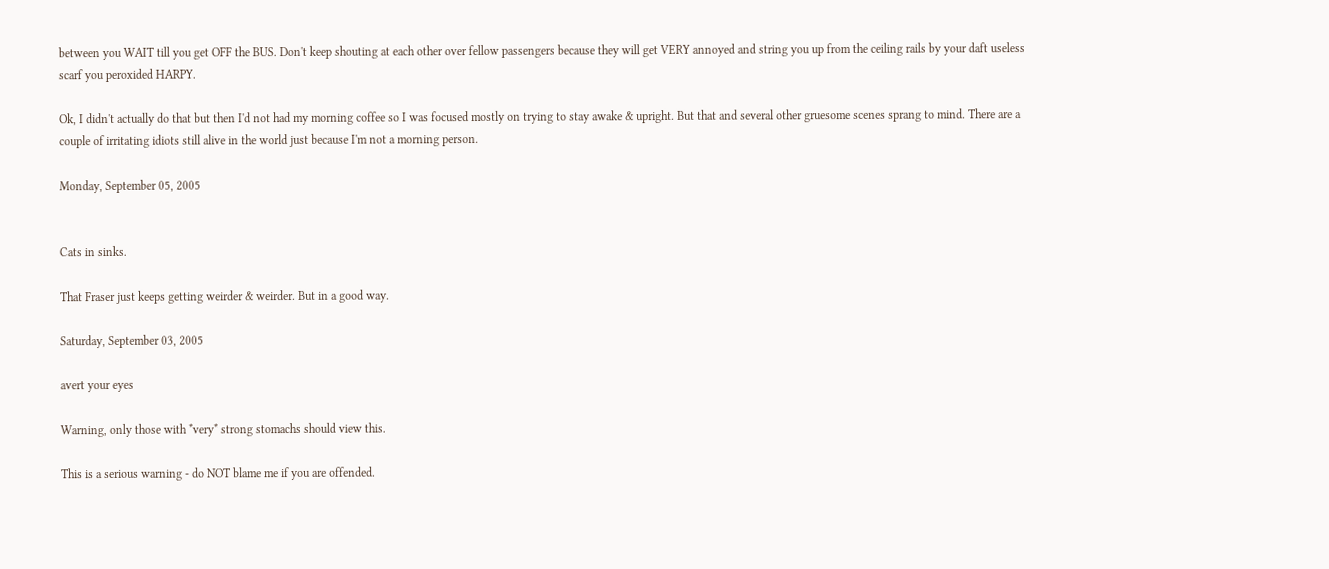between you WAIT till you get OFF the BUS. Don't keep shouting at each other over fellow passengers because they will get VERY annoyed and string you up from the ceiling rails by your daft useless scarf you peroxided HARPY.

Ok, I didn't actually do that but then I'd not had my morning coffee so I was focused mostly on trying to stay awake & upright. But that and several other gruesome scenes sprang to mind. There are a couple of irritating idiots still alive in the world just because I'm not a morning person.

Monday, September 05, 2005


Cats in sinks.

That Fraser just keeps getting weirder & weirder. But in a good way.

Saturday, September 03, 2005

avert your eyes

Warning, only those with *very* strong stomachs should view this.

This is a serious warning - do NOT blame me if you are offended.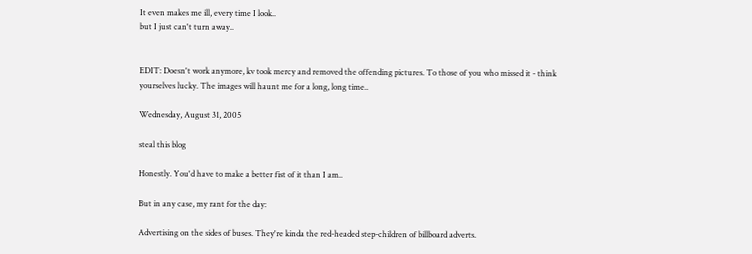It even makes me ill, every time I look..
but I just can't turn away..


EDIT: Doesn't work anymore, kv took mercy and removed the offending pictures. To those of you who missed it - think yourselves lucky. The images will haunt me for a long, long time..

Wednesday, August 31, 2005

steal this blog

Honestly. You'd have to make a better fist of it than I am..

But in any case, my rant for the day:

Advertising on the sides of buses. They're kinda the red-headed step-children of billboard adverts.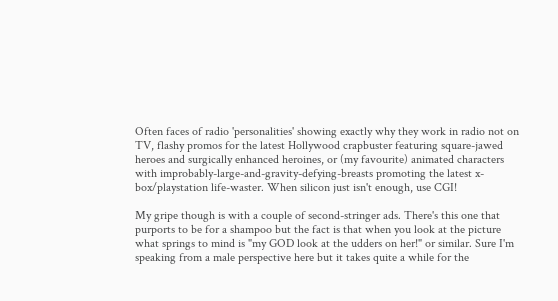Often faces of radio 'personalities' showing exactly why they work in radio not on TV, flashy promos for the latest Hollywood crapbuster featuring square-jawed heroes and surgically enhanced heroines, or (my favourite) animated characters with improbably-large-and-gravity-defying-breasts promoting the latest x-box/playstation life-waster. When silicon just isn't enough, use CGI!

My gripe though is with a couple of second-stringer ads. There's this one that purports to be for a shampoo but the fact is that when you look at the picture what springs to mind is "my GOD look at the udders on her!" or similar. Sure I'm speaking from a male perspective here but it takes quite a while for the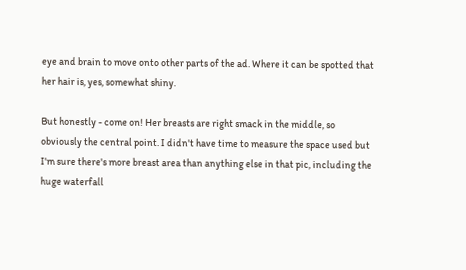eye and brain to move onto other parts of the ad. Where it can be spotted that her hair is, yes, somewhat shiny.

But honestly - come on! Her breasts are right smack in the middle, so obviously the central point. I didn't have time to measure the space used but I'm sure there's more breast area than anything else in that pic, including the huge waterfall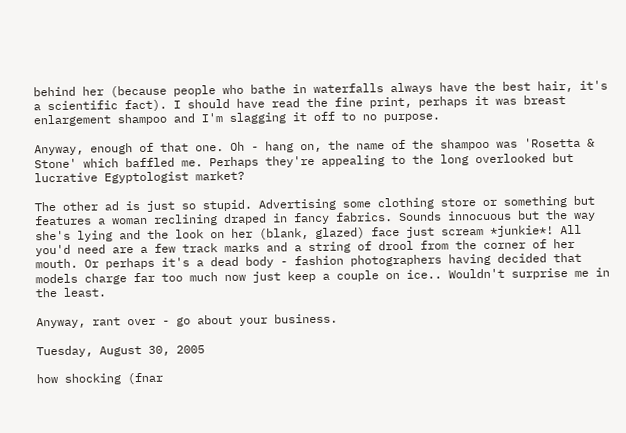behind her (because people who bathe in waterfalls always have the best hair, it's a scientific fact). I should have read the fine print, perhaps it was breast enlargement shampoo and I'm slagging it off to no purpose.

Anyway, enough of that one. Oh - hang on, the name of the shampoo was 'Rosetta & Stone' which baffled me. Perhaps they're appealing to the long overlooked but lucrative Egyptologist market?

The other ad is just so stupid. Advertising some clothing store or something but features a woman reclining draped in fancy fabrics. Sounds innocuous but the way she's lying and the look on her (blank, glazed) face just scream *junkie*! All you'd need are a few track marks and a string of drool from the corner of her mouth. Or perhaps it's a dead body - fashion photographers having decided that models charge far too much now just keep a couple on ice.. Wouldn't surprise me in the least.

Anyway, rant over - go about your business.

Tuesday, August 30, 2005

how shocking (fnar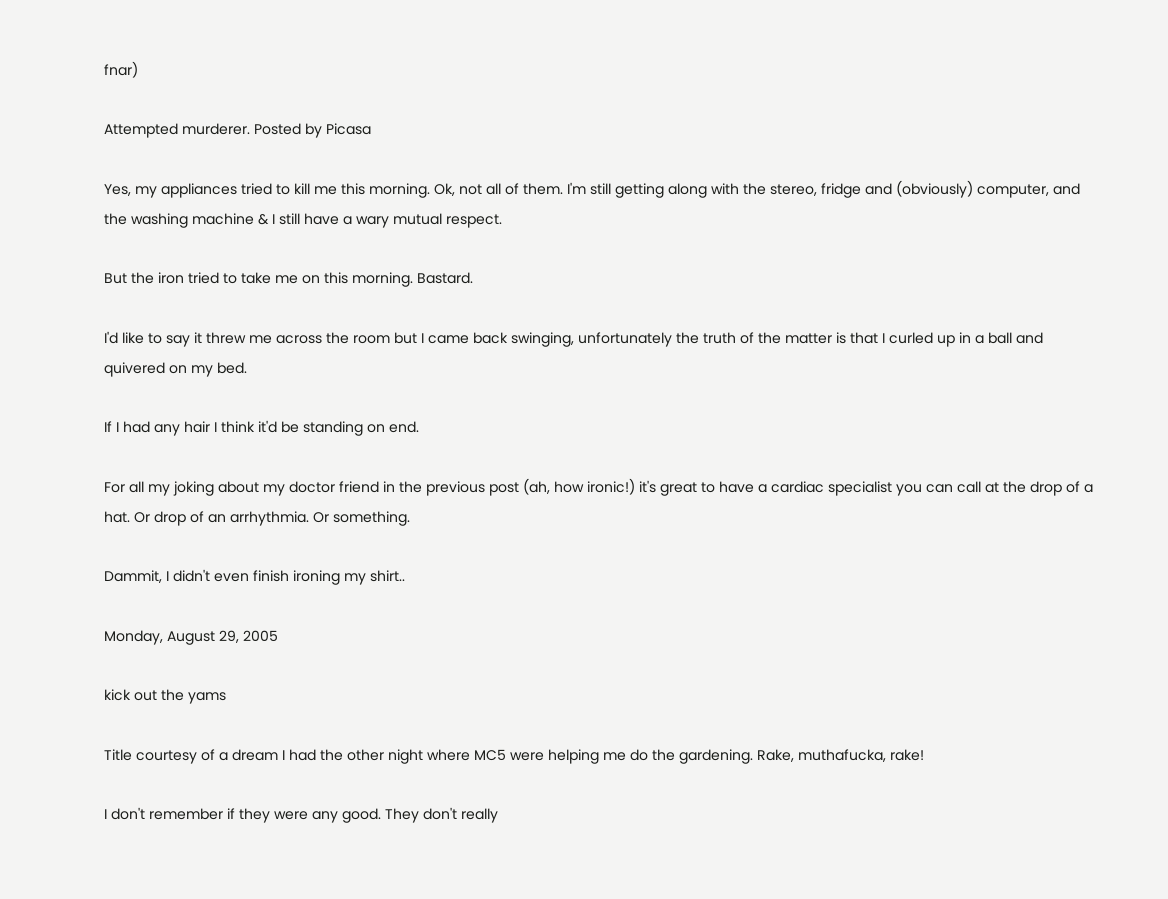fnar)

Attempted murderer. Posted by Picasa

Yes, my appliances tried to kill me this morning. Ok, not all of them. I'm still getting along with the stereo, fridge and (obviously) computer, and the washing machine & I still have a wary mutual respect.

But the iron tried to take me on this morning. Bastard.

I'd like to say it threw me across the room but I came back swinging, unfortunately the truth of the matter is that I curled up in a ball and quivered on my bed.

If I had any hair I think it'd be standing on end.

For all my joking about my doctor friend in the previous post (ah, how ironic!) it's great to have a cardiac specialist you can call at the drop of a hat. Or drop of an arrhythmia. Or something.

Dammit, I didn't even finish ironing my shirt..

Monday, August 29, 2005

kick out the yams

Title courtesy of a dream I had the other night where MC5 were helping me do the gardening. Rake, muthafucka, rake!

I don't remember if they were any good. They don't really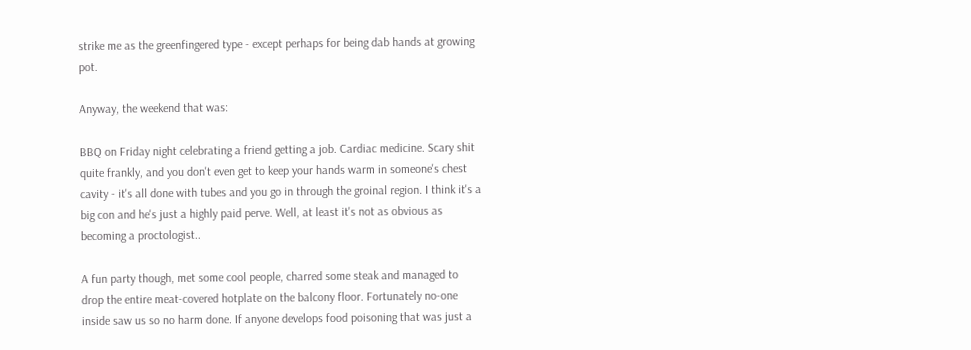strike me as the greenfingered type - except perhaps for being dab hands at growing pot.

Anyway, the weekend that was:

BBQ on Friday night celebrating a friend getting a job. Cardiac medicine. Scary shit quite frankly, and you don't even get to keep your hands warm in someone's chest cavity - it's all done with tubes and you go in through the groinal region. I think it's a big con and he's just a highly paid perve. Well, at least it's not as obvious as becoming a proctologist..

A fun party though, met some cool people, charred some steak and managed to drop the entire meat-covered hotplate on the balcony floor. Fortunately no-one inside saw us so no harm done. If anyone develops food poisoning that was just a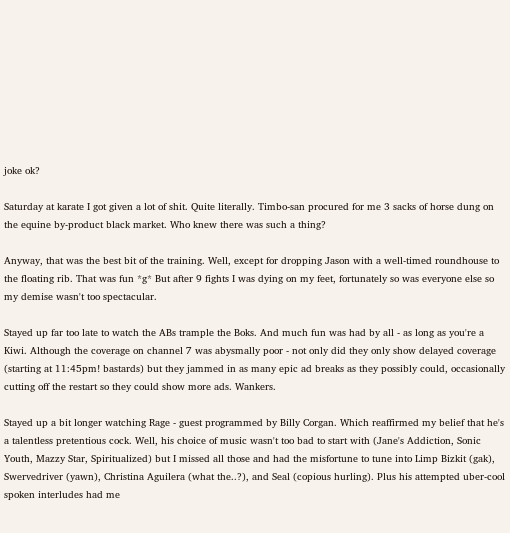joke ok?

Saturday at karate I got given a lot of shit. Quite literally. Timbo-san procured for me 3 sacks of horse dung on the equine by-product black market. Who knew there was such a thing?

Anyway, that was the best bit of the training. Well, except for dropping Jason with a well-timed roundhouse to the floating rib. That was fun *g* But after 9 fights I was dying on my feet, fortunately so was everyone else so my demise wasn't too spectacular.

Stayed up far too late to watch the ABs trample the Boks. And much fun was had by all - as long as you're a Kiwi. Although the coverage on channel 7 was abysmally poor - not only did they only show delayed coverage (starting at 11:45pm! bastards) but they jammed in as many epic ad breaks as they possibly could, occasionally cutting off the restart so they could show more ads. Wankers.

Stayed up a bit longer watching Rage - guest programmed by Billy Corgan. Which reaffirmed my belief that he's a talentless pretentious cock. Well, his choice of music wasn't too bad to start with (Jane's Addiction, Sonic Youth, Mazzy Star, Spiritualized) but I missed all those and had the misfortune to tune into Limp Bizkit (gak), Swervedriver (yawn), Christina Aguilera (what the..?), and Seal (copious hurling). Plus his attempted uber-cool spoken interludes had me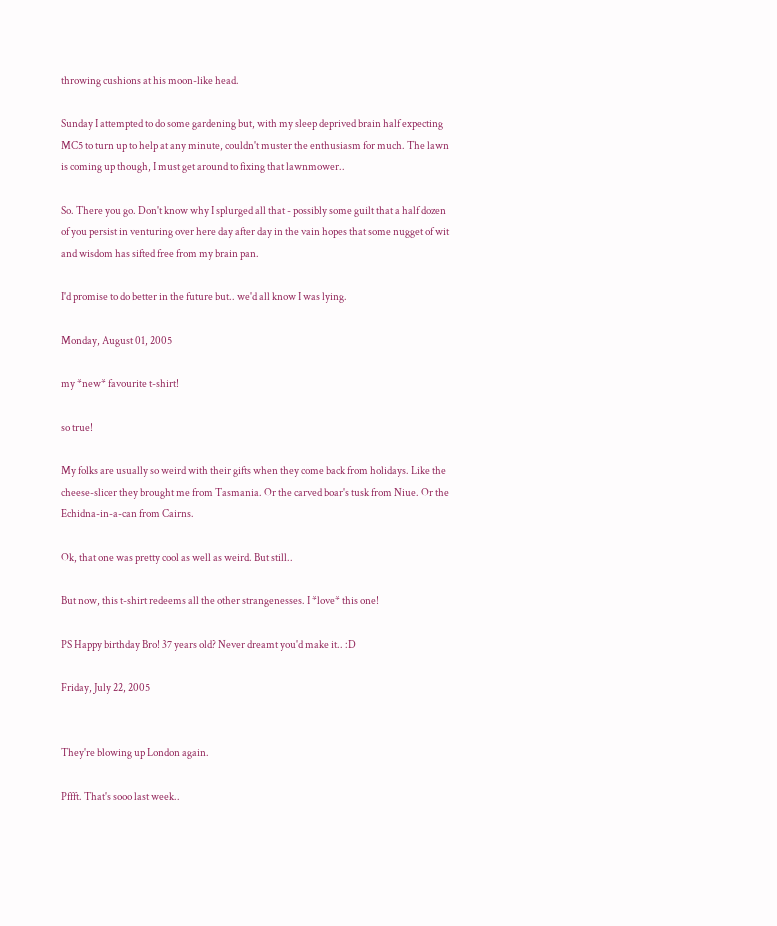throwing cushions at his moon-like head.

Sunday I attempted to do some gardening but, with my sleep deprived brain half expecting MC5 to turn up to help at any minute, couldn't muster the enthusiasm for much. The lawn is coming up though, I must get around to fixing that lawnmower..

So. There you go. Don't know why I splurged all that - possibly some guilt that a half dozen of you persist in venturing over here day after day in the vain hopes that some nugget of wit and wisdom has sifted free from my brain pan.

I'd promise to do better in the future but.. we'd all know I was lying.

Monday, August 01, 2005

my *new* favourite t-shirt!

so true!

My folks are usually so weird with their gifts when they come back from holidays. Like the cheese-slicer they brought me from Tasmania. Or the carved boar's tusk from Niue. Or the Echidna-in-a-can from Cairns.

Ok, that one was pretty cool as well as weird. But still..

But now, this t-shirt redeems all the other strangenesses. I *love* this one!

PS Happy birthday Bro! 37 years old? Never dreamt you'd make it.. :D

Friday, July 22, 2005


They're blowing up London again.

Pffft. That's sooo last week..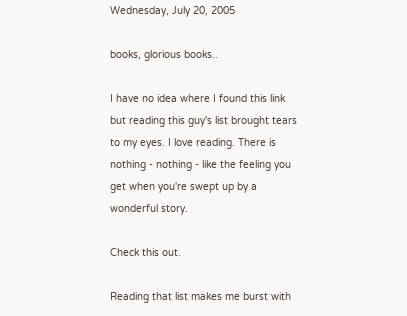Wednesday, July 20, 2005

books, glorious books..

I have no idea where I found this link but reading this guy's list brought tears to my eyes. I love reading. There is nothing - nothing - like the feeling you get when you're swept up by a wonderful story.

Check this out.

Reading that list makes me burst with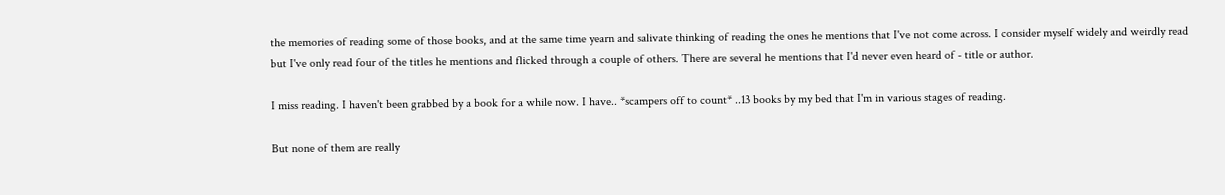the memories of reading some of those books, and at the same time yearn and salivate thinking of reading the ones he mentions that I've not come across. I consider myself widely and weirdly read but I've only read four of the titles he mentions and flicked through a couple of others. There are several he mentions that I'd never even heard of - title or author.

I miss reading. I haven't been grabbed by a book for a while now. I have.. *scampers off to count* ..13 books by my bed that I'm in various stages of reading.

But none of them are really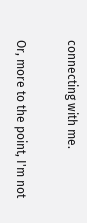connecting with me.

Or, more to the point, I'm not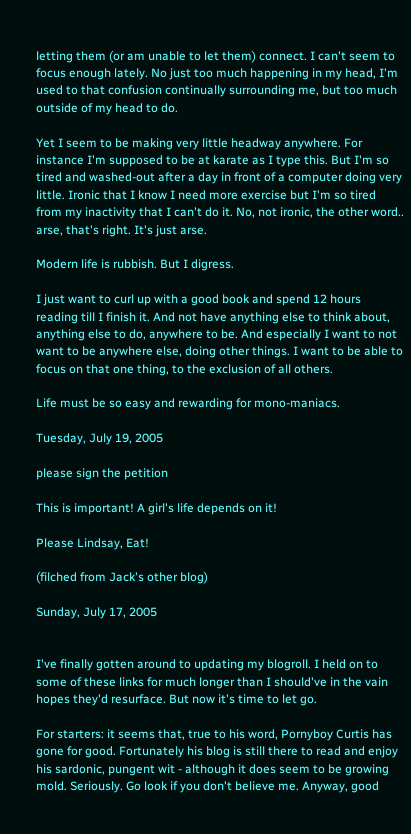letting them (or am unable to let them) connect. I can't seem to focus enough lately. No just too much happening in my head, I'm used to that confusion continually surrounding me, but too much outside of my head to do.

Yet I seem to be making very little headway anywhere. For instance I'm supposed to be at karate as I type this. But I'm so tired and washed-out after a day in front of a computer doing very little. Ironic that I know I need more exercise but I'm so tired from my inactivity that I can't do it. No, not ironic, the other word.. arse, that's right. It's just arse.

Modern life is rubbish. But I digress.

I just want to curl up with a good book and spend 12 hours reading till I finish it. And not have anything else to think about, anything else to do, anywhere to be. And especially I want to not want to be anywhere else, doing other things. I want to be able to focus on that one thing, to the exclusion of all others.

Life must be so easy and rewarding for mono-maniacs.

Tuesday, July 19, 2005

please sign the petition

This is important! A girl's life depends on it!

Please Lindsay, Eat!

(filched from Jack's other blog)

Sunday, July 17, 2005


I've finally gotten around to updating my blogroll. I held on to some of these links for much longer than I should've in the vain hopes they'd resurface. But now it's time to let go.

For starters: it seems that, true to his word, Pornyboy Curtis has gone for good. Fortunately his blog is still there to read and enjoy his sardonic, pungent wit - although it does seem to be growing mold. Seriously. Go look if you don't believe me. Anyway, good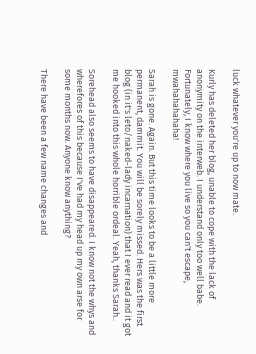luck whatever you're up to now mate.

Kurly has deleted her blog, unable to cope with the lack of anonymity on the interweb. I understand only too well babe. Fortunately, I know where you live so you can't escape, mwahahahahaha!

Sarah is gone. Again. But this time looks to be a little more permanent, dammit. You will be sorely missed. Hers was the first blog (in it's leto/naked-lady incarnation) that I ever read and it got me hooked into this whole horrible ordeal. Yeah, thanks Sarah..

Sorehead also seems to have disappeared. I know not the whys and wherefores of this because I've had my head up my own arse for some months now. Anyone know anything?

There have been a few name changes and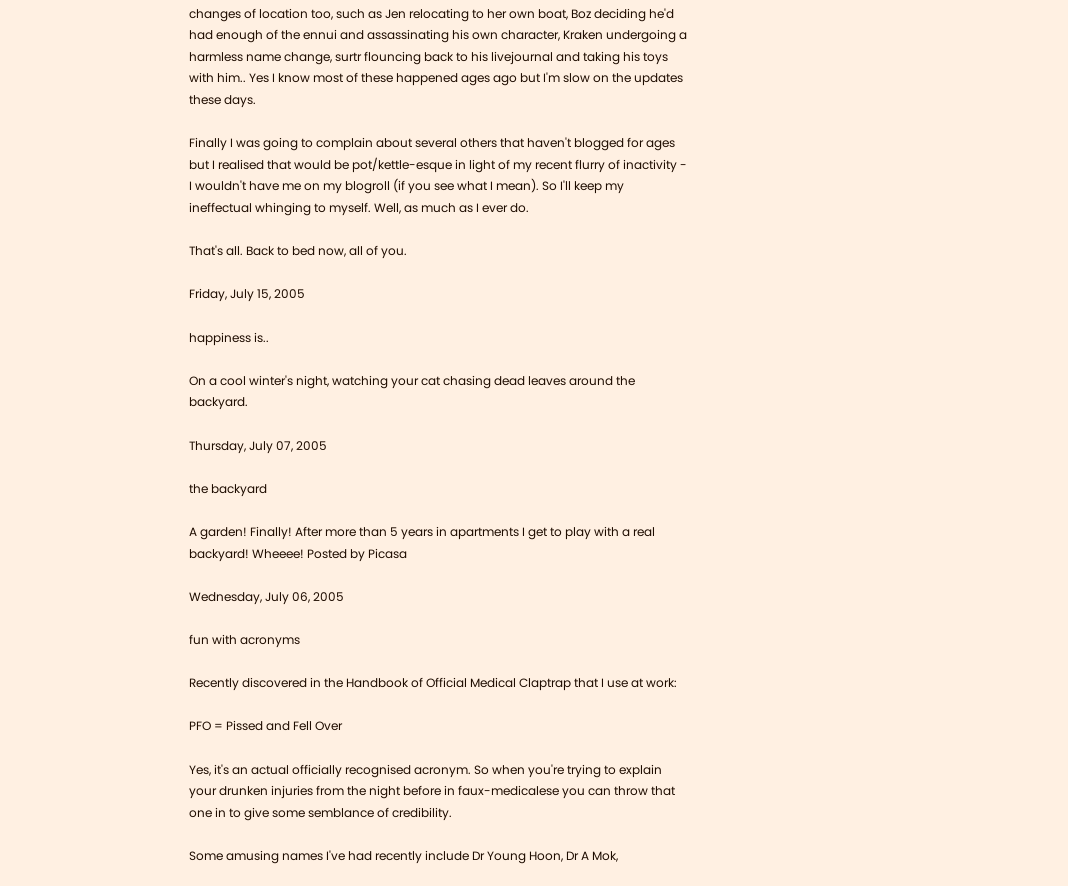changes of location too, such as Jen relocating to her own boat, Boz deciding he'd had enough of the ennui and assassinating his own character, Kraken undergoing a harmless name change, surtr flouncing back to his livejournal and taking his toys with him.. Yes I know most of these happened ages ago but I'm slow on the updates these days.

Finally I was going to complain about several others that haven't blogged for ages but I realised that would be pot/kettle-esque in light of my recent flurry of inactivity - I wouldn't have me on my blogroll (if you see what I mean). So I'll keep my ineffectual whinging to myself. Well, as much as I ever do.

That's all. Back to bed now, all of you.

Friday, July 15, 2005

happiness is..

On a cool winter's night, watching your cat chasing dead leaves around the backyard.

Thursday, July 07, 2005

the backyard

A garden! Finally! After more than 5 years in apartments I get to play with a real backyard! Wheeee! Posted by Picasa

Wednesday, July 06, 2005

fun with acronyms

Recently discovered in the Handbook of Official Medical Claptrap that I use at work:

PFO = Pissed and Fell Over

Yes, it's an actual officially recognised acronym. So when you're trying to explain your drunken injuries from the night before in faux-medicalese you can throw that one in to give some semblance of credibility.

Some amusing names I've had recently include Dr Young Hoon, Dr A Mok,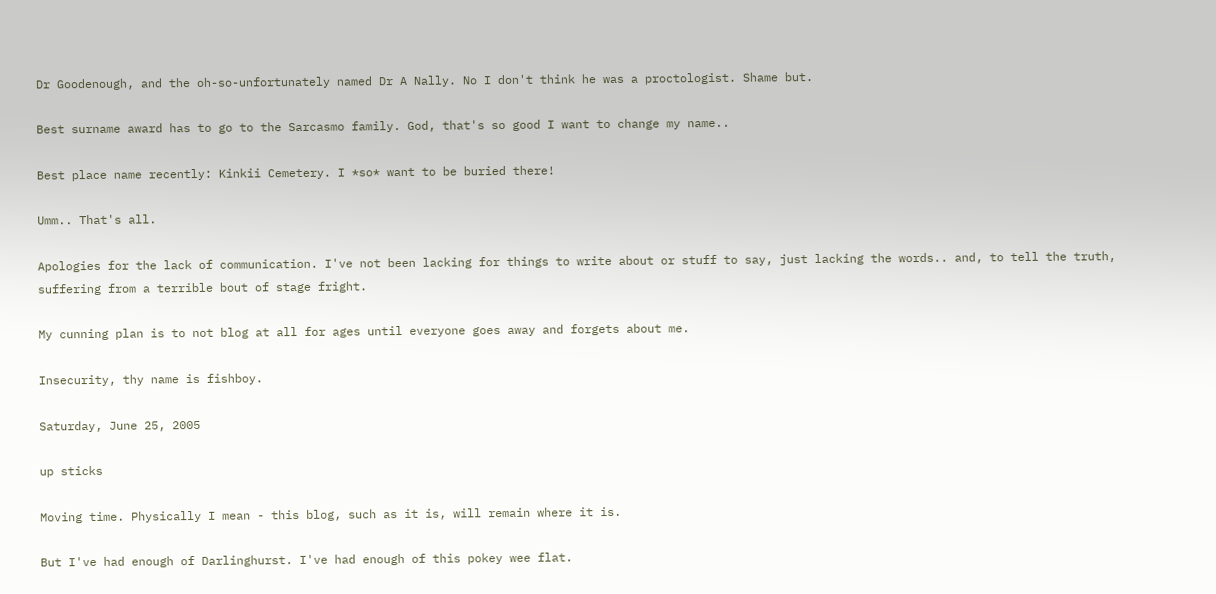Dr Goodenough, and the oh-so-unfortunately named Dr A Nally. No I don't think he was a proctologist. Shame but.

Best surname award has to go to the Sarcasmo family. God, that's so good I want to change my name..

Best place name recently: Kinkii Cemetery. I *so* want to be buried there!

Umm.. That's all.

Apologies for the lack of communication. I've not been lacking for things to write about or stuff to say, just lacking the words.. and, to tell the truth, suffering from a terrible bout of stage fright.

My cunning plan is to not blog at all for ages until everyone goes away and forgets about me.

Insecurity, thy name is fishboy.

Saturday, June 25, 2005

up sticks

Moving time. Physically I mean - this blog, such as it is, will remain where it is.

But I've had enough of Darlinghurst. I've had enough of this pokey wee flat.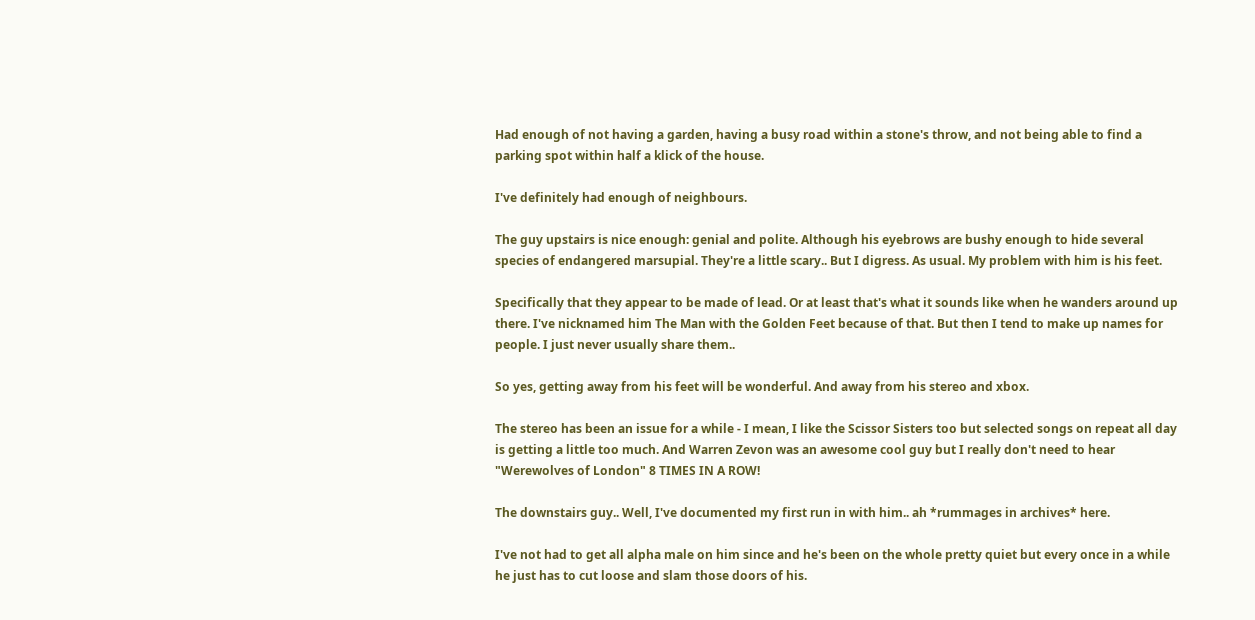Had enough of not having a garden, having a busy road within a stone's throw, and not being able to find a parking spot within half a klick of the house.

I've definitely had enough of neighbours.

The guy upstairs is nice enough: genial and polite. Although his eyebrows are bushy enough to hide several species of endangered marsupial. They're a little scary.. But I digress. As usual. My problem with him is his feet.

Specifically that they appear to be made of lead. Or at least that's what it sounds like when he wanders around up there. I've nicknamed him The Man with the Golden Feet because of that. But then I tend to make up names for people. I just never usually share them..

So yes, getting away from his feet will be wonderful. And away from his stereo and xbox.

The stereo has been an issue for a while - I mean, I like the Scissor Sisters too but selected songs on repeat all day is getting a little too much. And Warren Zevon was an awesome cool guy but I really don't need to hear "Werewolves of London" 8 TIMES IN A ROW!

The downstairs guy.. Well, I've documented my first run in with him.. ah *rummages in archives* here.

I've not had to get all alpha male on him since and he's been on the whole pretty quiet but every once in a while he just has to cut loose and slam those doors of his.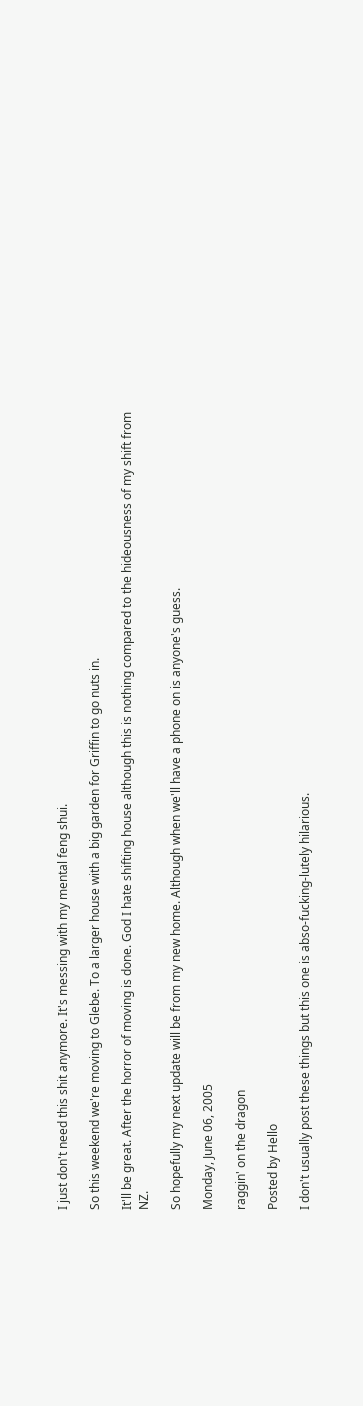I just don't need this shit anymore. It's messing with my mental feng shui.

So this weekend we're moving to Glebe. To a larger house with a big garden for Griffin to go nuts in.

It'll be great. After the horror of moving is done. God I hate shifting house although this is nothing compared to the hideousness of my shift from NZ.

So hopefully my next update will be from my new home. Although when we'll have a phone on is anyone's guess.

Monday, June 06, 2005

raggin' on the dragon

Posted by Hello

I don't usually post these things but this one is abso-fucking-lutely hilarious.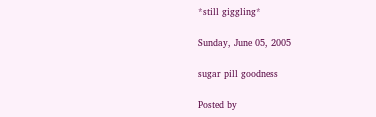*still giggling*

Sunday, June 05, 2005

sugar pill goodness

Posted by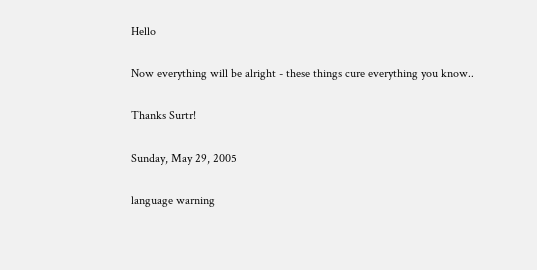Hello

Now everything will be alright - these things cure everything you know..

Thanks Surtr!

Sunday, May 29, 2005

language warning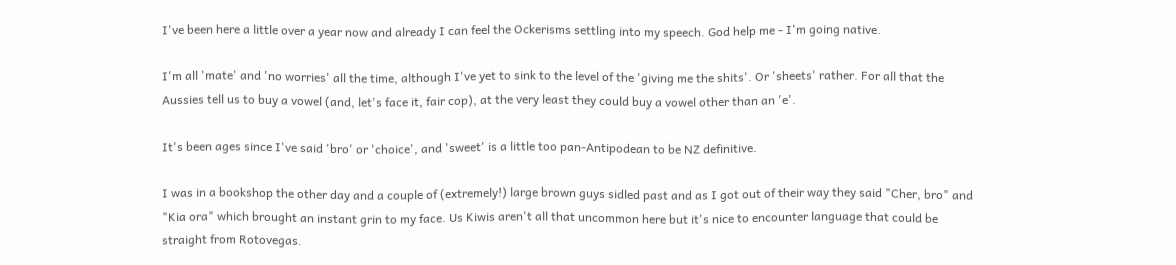I've been here a little over a year now and already I can feel the Ockerisms settling into my speech. God help me - I'm going native.

I'm all 'mate' and 'no worries' all the time, although I've yet to sink to the level of the 'giving me the shits'. Or 'sheets' rather. For all that the Aussies tell us to buy a vowel (and, let's face it, fair cop), at the very least they could buy a vowel other than an 'e'.

It's been ages since I've said 'bro' or 'choice', and 'sweet' is a little too pan-Antipodean to be NZ definitive.

I was in a bookshop the other day and a couple of (extremely!) large brown guys sidled past and as I got out of their way they said "Cher, bro" and "Kia ora" which brought an instant grin to my face. Us Kiwis aren't all that uncommon here but it's nice to encounter language that could be straight from Rotovegas.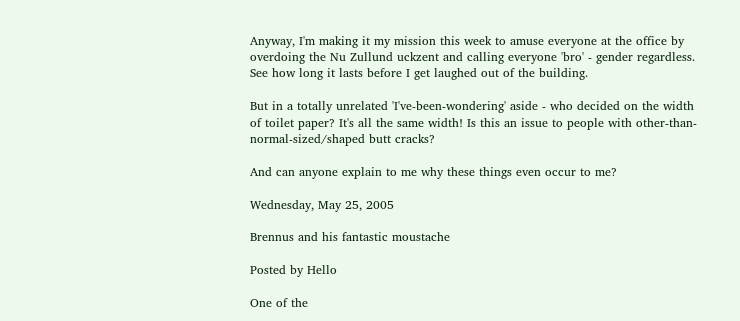Anyway, I'm making it my mission this week to amuse everyone at the office by overdoing the Nu Zullund uckzent and calling everyone 'bro' - gender regardless. See how long it lasts before I get laughed out of the building.

But in a totally unrelated 'I've-been-wondering' aside - who decided on the width of toilet paper? It's all the same width! Is this an issue to people with other-than-normal-sized/shaped butt cracks?

And can anyone explain to me why these things even occur to me?

Wednesday, May 25, 2005

Brennus and his fantastic moustache

Posted by Hello

One of the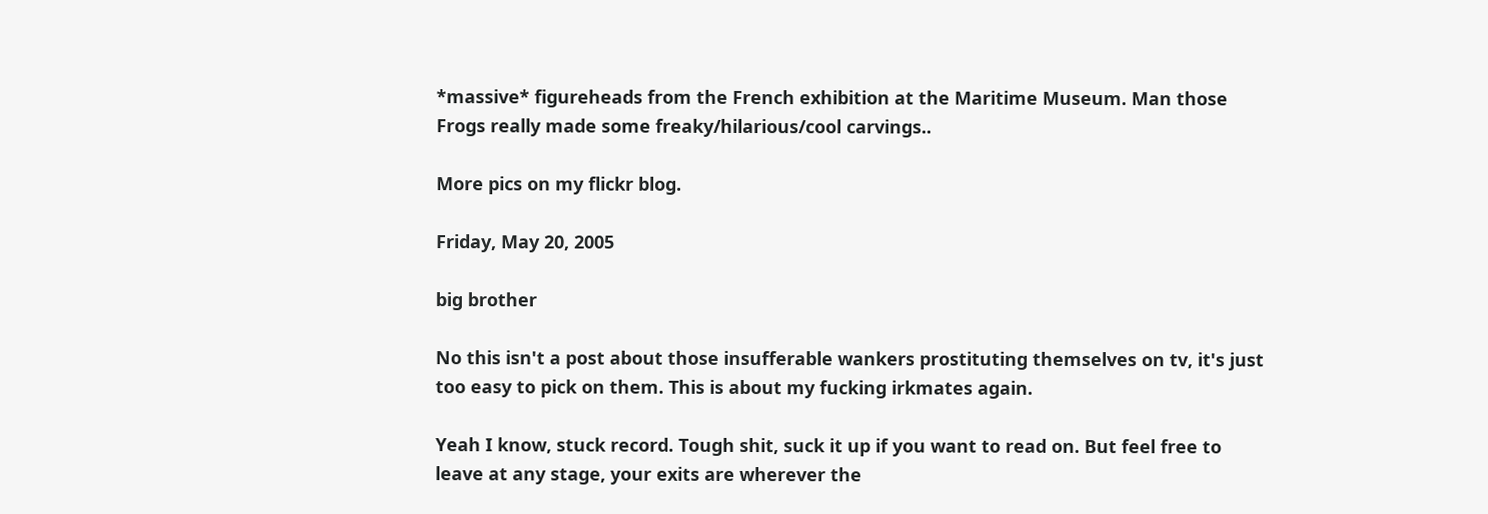*massive* figureheads from the French exhibition at the Maritime Museum. Man those Frogs really made some freaky/hilarious/cool carvings..

More pics on my flickr blog.

Friday, May 20, 2005

big brother

No this isn't a post about those insufferable wankers prostituting themselves on tv, it's just too easy to pick on them. This is about my fucking irkmates again.

Yeah I know, stuck record. Tough shit, suck it up if you want to read on. But feel free to leave at any stage, your exits are wherever the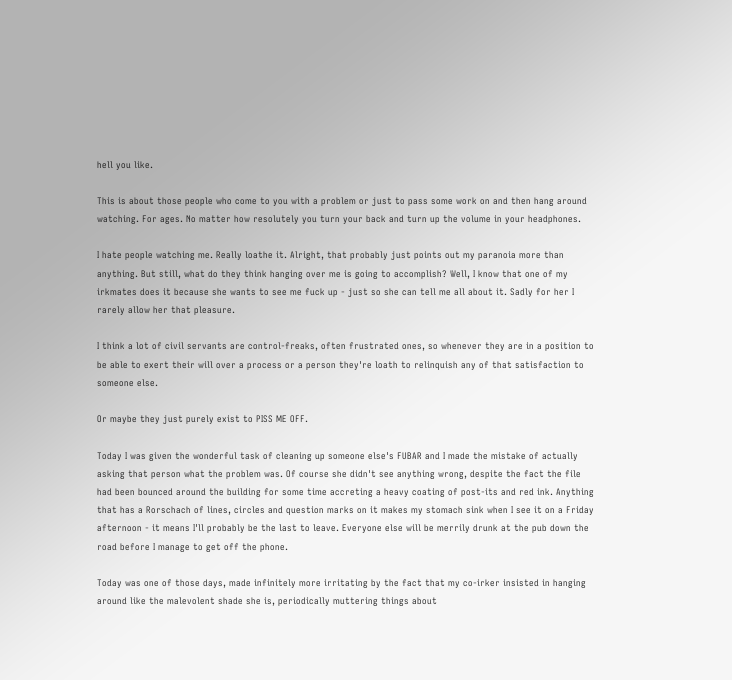hell you like.

This is about those people who come to you with a problem or just to pass some work on and then hang around watching. For ages. No matter how resolutely you turn your back and turn up the volume in your headphones.

I hate people watching me. Really loathe it. Alright, that probably just points out my paranoia more than anything. But still, what do they think hanging over me is going to accomplish? Well, I know that one of my irkmates does it because she wants to see me fuck up - just so she can tell me all about it. Sadly for her I rarely allow her that pleasure.

I think a lot of civil servants are control-freaks, often frustrated ones, so whenever they are in a position to be able to exert their will over a process or a person they're loath to relinquish any of that satisfaction to someone else.

Or maybe they just purely exist to PISS ME OFF.

Today I was given the wonderful task of cleaning up someone else's FUBAR and I made the mistake of actually asking that person what the problem was. Of course she didn't see anything wrong, despite the fact the file had been bounced around the building for some time accreting a heavy coating of post-its and red ink. Anything that has a Rorschach of lines, circles and question marks on it makes my stomach sink when I see it on a Friday afternoon - it means I'll probably be the last to leave. Everyone else will be merrily drunk at the pub down the road before I manage to get off the phone.

Today was one of those days, made infinitely more irritating by the fact that my co-irker insisted in hanging around like the malevolent shade she is, periodically muttering things about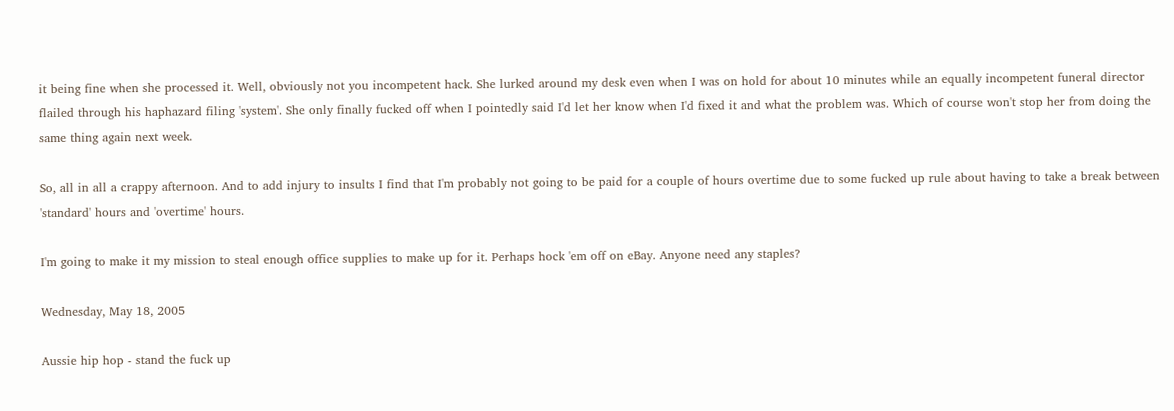it being fine when she processed it. Well, obviously not you incompetent hack. She lurked around my desk even when I was on hold for about 10 minutes while an equally incompetent funeral director flailed through his haphazard filing 'system'. She only finally fucked off when I pointedly said I'd let her know when I'd fixed it and what the problem was. Which of course won't stop her from doing the same thing again next week.

So, all in all a crappy afternoon. And to add injury to insults I find that I'm probably not going to be paid for a couple of hours overtime due to some fucked up rule about having to take a break between 'standard' hours and 'overtime' hours.

I'm going to make it my mission to steal enough office supplies to make up for it. Perhaps hock 'em off on eBay. Anyone need any staples?

Wednesday, May 18, 2005

Aussie hip hop - stand the fuck up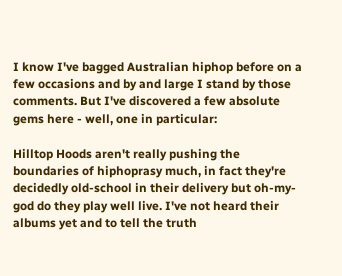I know I've bagged Australian hiphop before on a few occasions and by and large I stand by those comments. But I've discovered a few absolute gems here - well, one in particular:

Hilltop Hoods aren't really pushing the boundaries of hiphoprasy much, in fact they're decidedly old-school in their delivery but oh-my-god do they play well live. I've not heard their albums yet and to tell the truth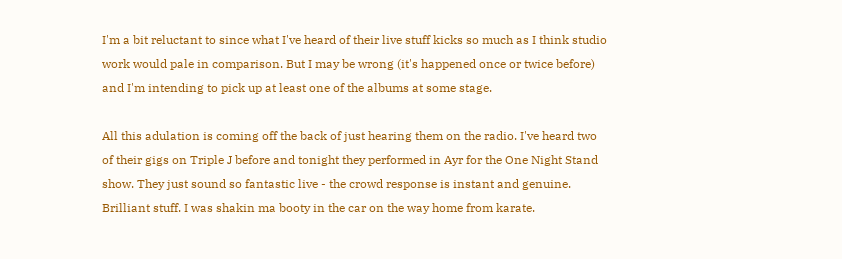I'm a bit reluctant to since what I've heard of their live stuff kicks so much as I think studio work would pale in comparison. But I may be wrong (it's happened once or twice before) and I'm intending to pick up at least one of the albums at some stage.

All this adulation is coming off the back of just hearing them on the radio. I've heard two of their gigs on Triple J before and tonight they performed in Ayr for the One Night Stand show. They just sound so fantastic live - the crowd response is instant and genuine. Brilliant stuff. I was shakin ma booty in the car on the way home from karate.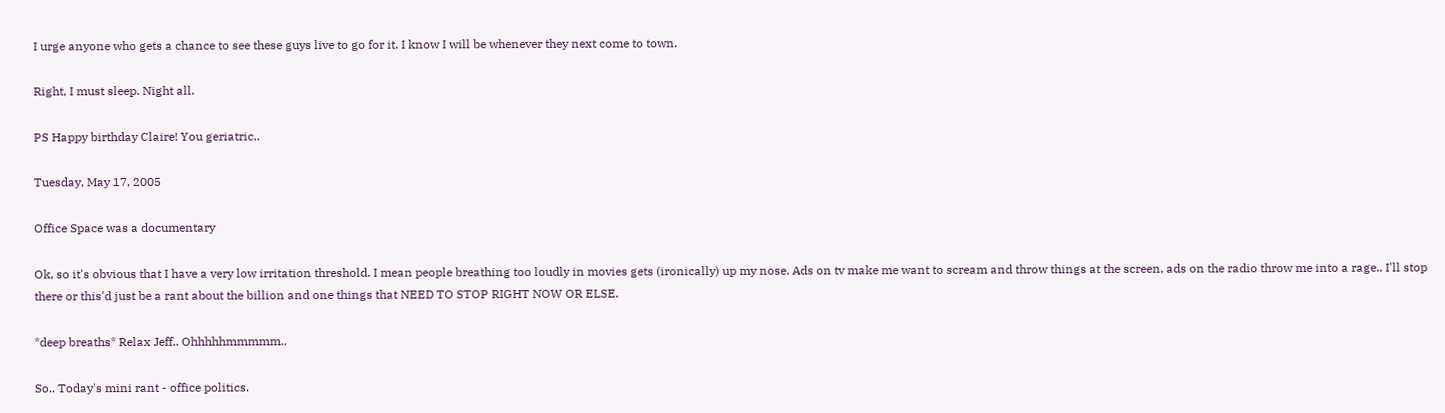I urge anyone who gets a chance to see these guys live to go for it. I know I will be whenever they next come to town.

Right, I must sleep. Night all.

PS Happy birthday Claire! You geriatric..

Tuesday, May 17, 2005

Office Space was a documentary

Ok, so it's obvious that I have a very low irritation threshold. I mean people breathing too loudly in movies gets (ironically) up my nose. Ads on tv make me want to scream and throw things at the screen, ads on the radio throw me into a rage.. I'll stop there or this'd just be a rant about the billion and one things that NEED TO STOP RIGHT NOW OR ELSE.

*deep breaths* Relax Jeff.. Ohhhhhmmmmm..

So.. Today's mini rant - office politics.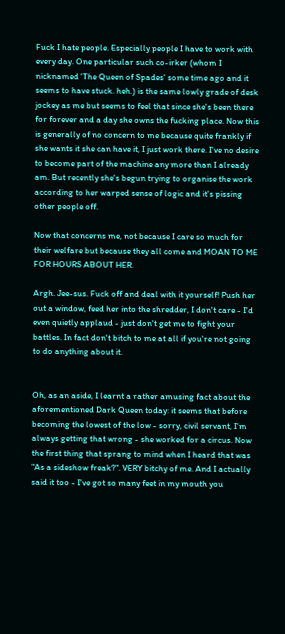Fuck I hate people. Especially people I have to work with every day. One particular such co-irker (whom I nicknamed 'The Queen of Spades' some time ago and it seems to have stuck. heh.) is the same lowly grade of desk jockey as me but seems to feel that since she's been there for forever and a day she owns the fucking place. Now this is generally of no concern to me because quite frankly if she wants it she can have it, I just work there. I've no desire to become part of the machine any more than I already am. But recently she's begun trying to organise the work according to her warped sense of logic and it's pissing other people off.

Now that concerns me, not because I care so much for their welfare but because they all come and MOAN TO ME FOR HOURS ABOUT HER.

Argh. Jee-sus. Fuck off and deal with it yourself! Push her out a window, feed her into the shredder, I don't care - I'd even quietly applaud - just don't get me to fight your battles. In fact don't bitch to me at all if you're not going to do anything about it.


Oh, as an aside, I learnt a rather amusing fact about the aforementioned Dark Queen today: it seems that before becoming the lowest of the low - sorry, civil servant, I'm always getting that wrong - she worked for a circus. Now the first thing that sprang to mind when I heard that was "As a sideshow freak?". VERY bitchy of me. And I actually said it too - I've got so many feet in my mouth you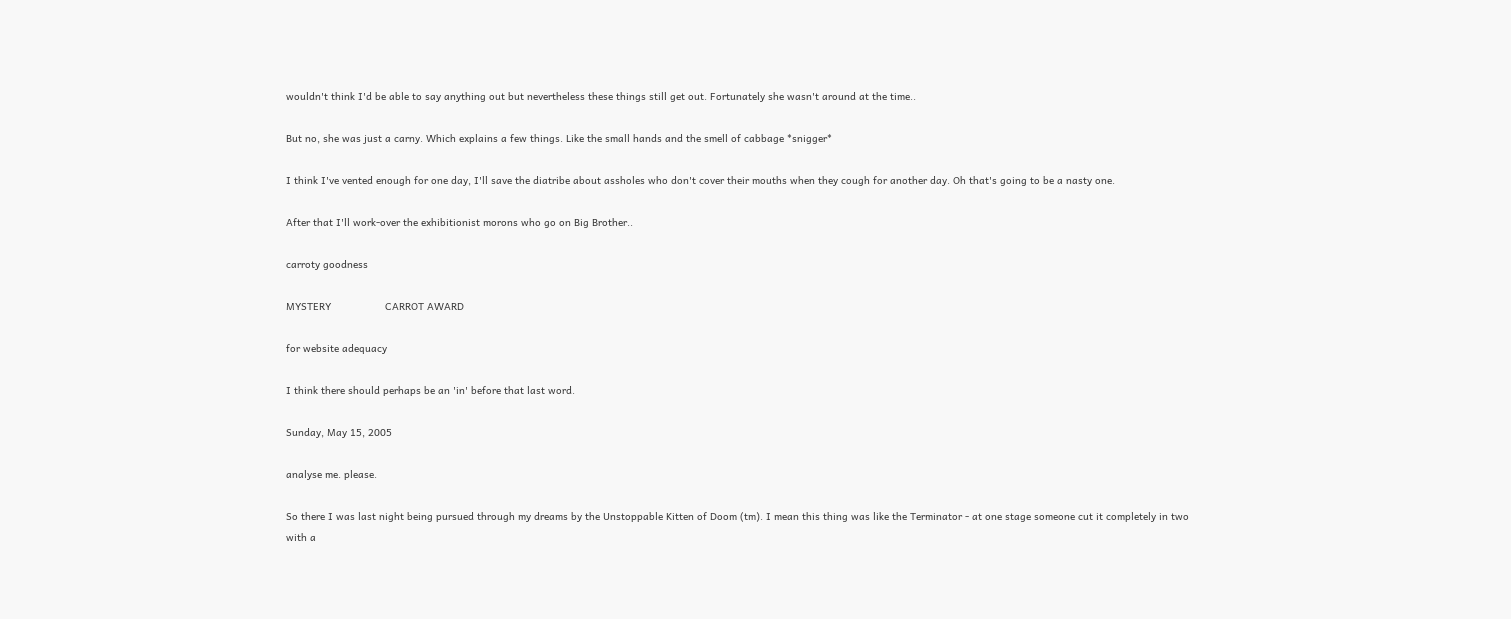wouldn't think I'd be able to say anything out but nevertheless these things still get out. Fortunately she wasn't around at the time..

But no, she was just a carny. Which explains a few things. Like the small hands and the smell of cabbage *snigger*

I think I've vented enough for one day, I'll save the diatribe about assholes who don't cover their mouths when they cough for another day. Oh that's going to be a nasty one.

After that I'll work-over the exhibitionist morons who go on Big Brother..

carroty goodness

MYSTERY                  CARROT AWARD

for website adequacy

I think there should perhaps be an 'in' before that last word.

Sunday, May 15, 2005

analyse me. please.

So there I was last night being pursued through my dreams by the Unstoppable Kitten of Doom (tm). I mean this thing was like the Terminator - at one stage someone cut it completely in two with a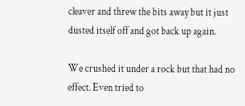cleaver and threw the bits away but it just dusted itself off and got back up again.

We crushed it under a rock but that had no effect. Even tried to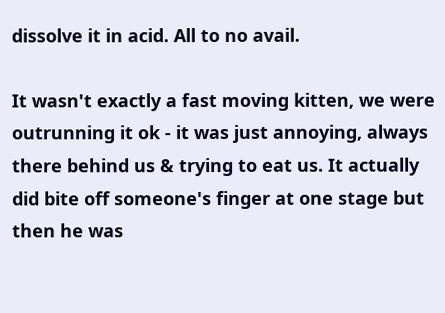dissolve it in acid. All to no avail.

It wasn't exactly a fast moving kitten, we were outrunning it ok - it was just annoying, always there behind us & trying to eat us. It actually did bite off someone's finger at one stage but then he was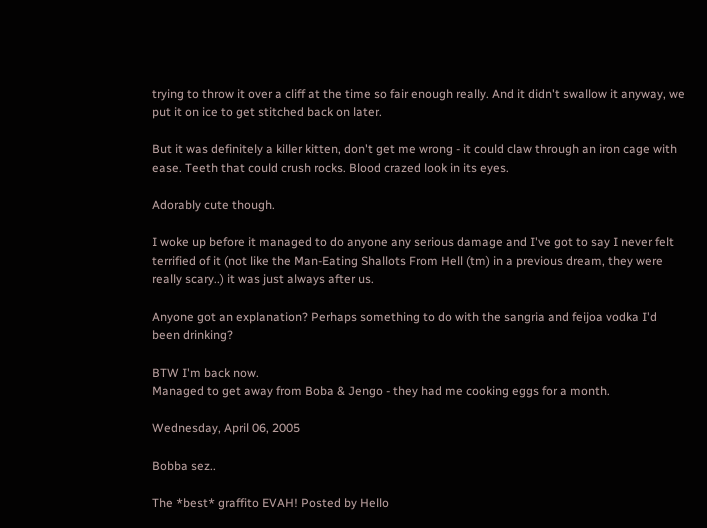trying to throw it over a cliff at the time so fair enough really. And it didn't swallow it anyway, we put it on ice to get stitched back on later.

But it was definitely a killer kitten, don't get me wrong - it could claw through an iron cage with ease. Teeth that could crush rocks. Blood crazed look in its eyes.

Adorably cute though.

I woke up before it managed to do anyone any serious damage and I've got to say I never felt terrified of it (not like the Man-Eating Shallots From Hell (tm) in a previous dream, they were really scary..) it was just always after us.

Anyone got an explanation? Perhaps something to do with the sangria and feijoa vodka I'd been drinking?

BTW I'm back now.
Managed to get away from Boba & Jengo - they had me cooking eggs for a month.

Wednesday, April 06, 2005

Bobba sez..

The *best* graffito EVAH! Posted by Hello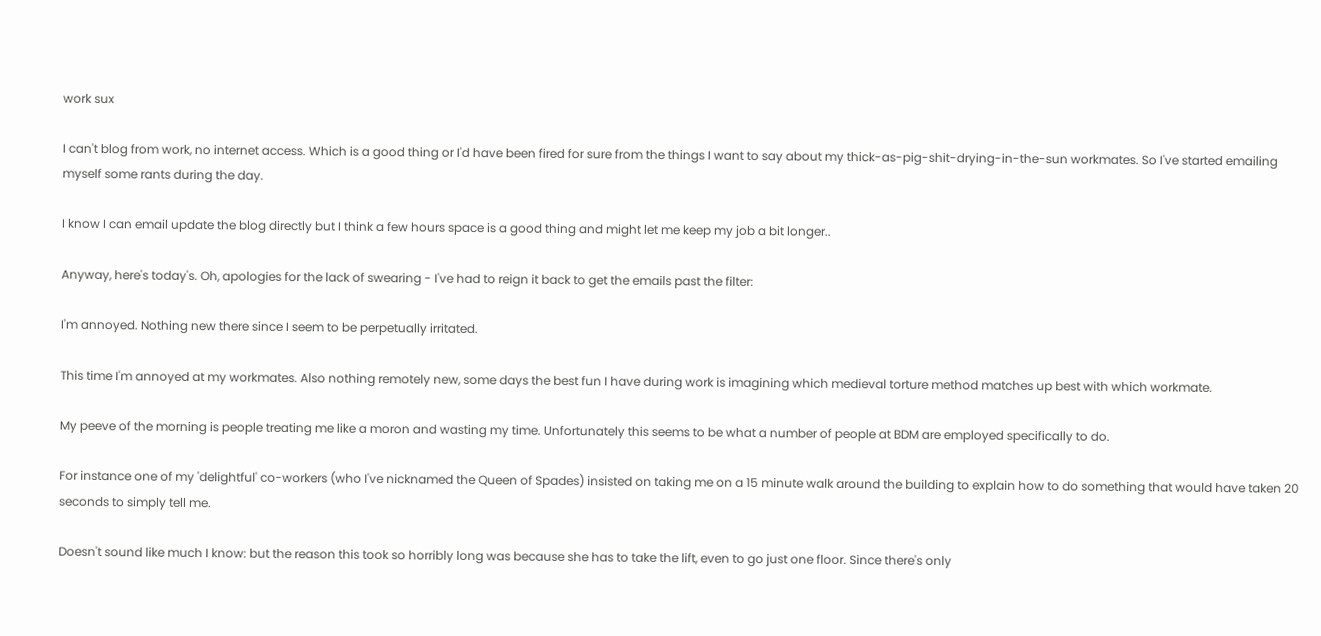work sux

I can't blog from work, no internet access. Which is a good thing or I'd have been fired for sure from the things I want to say about my thick-as-pig-shit-drying-in-the-sun workmates. So I've started emailing myself some rants during the day.

I know I can email update the blog directly but I think a few hours space is a good thing and might let me keep my job a bit longer..

Anyway, here's today's. Oh, apologies for the lack of swearing - I've had to reign it back to get the emails past the filter:

I'm annoyed. Nothing new there since I seem to be perpetually irritated.

This time I'm annoyed at my workmates. Also nothing remotely new, some days the best fun I have during work is imagining which medieval torture method matches up best with which workmate.

My peeve of the morning is people treating me like a moron and wasting my time. Unfortunately this seems to be what a number of people at BDM are employed specifically to do.

For instance one of my 'delightful' co-workers (who I've nicknamed the Queen of Spades) insisted on taking me on a 15 minute walk around the building to explain how to do something that would have taken 20 seconds to simply tell me.

Doesn't sound like much I know: but the reason this took so horribly long was because she has to take the lift, even to go just one floor. Since there's only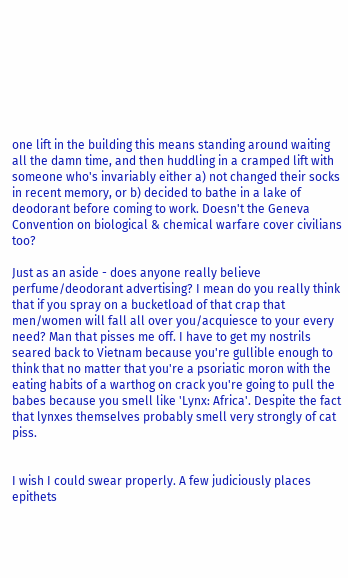one lift in the building this means standing around waiting all the damn time, and then huddling in a cramped lift with someone who's invariably either a) not changed their socks in recent memory, or b) decided to bathe in a lake of deodorant before coming to work. Doesn't the Geneva Convention on biological & chemical warfare cover civilians too?

Just as an aside - does anyone really believe perfume/deodorant advertising? I mean do you really think that if you spray on a bucketload of that crap that men/women will fall all over you/acquiesce to your every need? Man that pisses me off. I have to get my nostrils seared back to Vietnam because you're gullible enough to think that no matter that you're a psoriatic moron with the eating habits of a warthog on crack you're going to pull the babes because you smell like 'Lynx: Africa'. Despite the fact that lynxes themselves probably smell very strongly of cat piss.


I wish I could swear properly. A few judiciously places epithets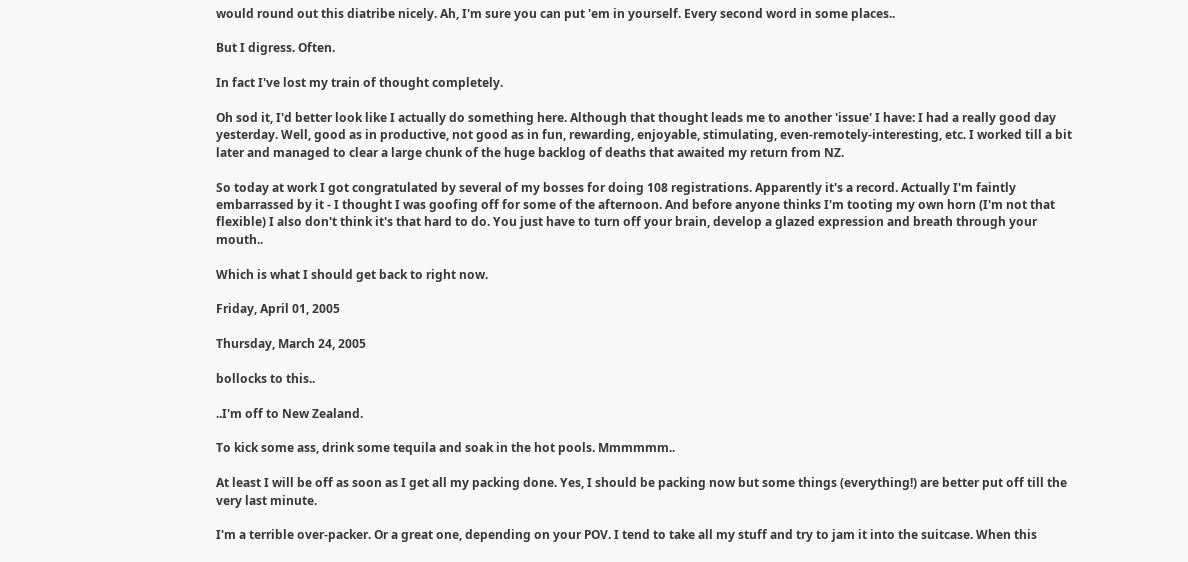would round out this diatribe nicely. Ah, I'm sure you can put 'em in yourself. Every second word in some places..

But I digress. Often.

In fact I've lost my train of thought completely.

Oh sod it, I'd better look like I actually do something here. Although that thought leads me to another 'issue' I have: I had a really good day yesterday. Well, good as in productive, not good as in fun, rewarding, enjoyable, stimulating, even-remotely-interesting, etc. I worked till a bit later and managed to clear a large chunk of the huge backlog of deaths that awaited my return from NZ.

So today at work I got congratulated by several of my bosses for doing 108 registrations. Apparently it's a record. Actually I'm faintly embarrassed by it - I thought I was goofing off for some of the afternoon. And before anyone thinks I'm tooting my own horn (I'm not that flexible) I also don't think it's that hard to do. You just have to turn off your brain, develop a glazed expression and breath through your mouth..

Which is what I should get back to right now.

Friday, April 01, 2005

Thursday, March 24, 2005

bollocks to this..

..I'm off to New Zealand.

To kick some ass, drink some tequila and soak in the hot pools. Mmmmmm..

At least I will be off as soon as I get all my packing done. Yes, I should be packing now but some things (everything!) are better put off till the very last minute.

I'm a terrible over-packer. Or a great one, depending on your POV. I tend to take all my stuff and try to jam it into the suitcase. When this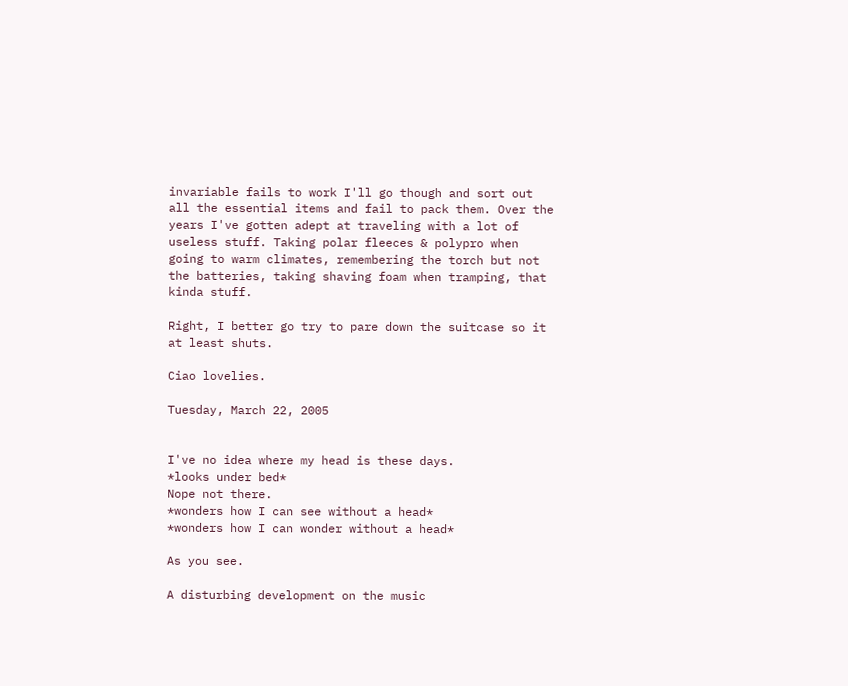invariable fails to work I'll go though and sort out all the essential items and fail to pack them. Over the years I've gotten adept at traveling with a lot of useless stuff. Taking polar fleeces & polypro when going to warm climates, remembering the torch but not the batteries, taking shaving foam when tramping, that kinda stuff.

Right, I better go try to pare down the suitcase so it at least shuts.

Ciao lovelies.

Tuesday, March 22, 2005


I've no idea where my head is these days.
*looks under bed*
Nope not there.
*wonders how I can see without a head*
*wonders how I can wonder without a head*

As you see.

A disturbing development on the music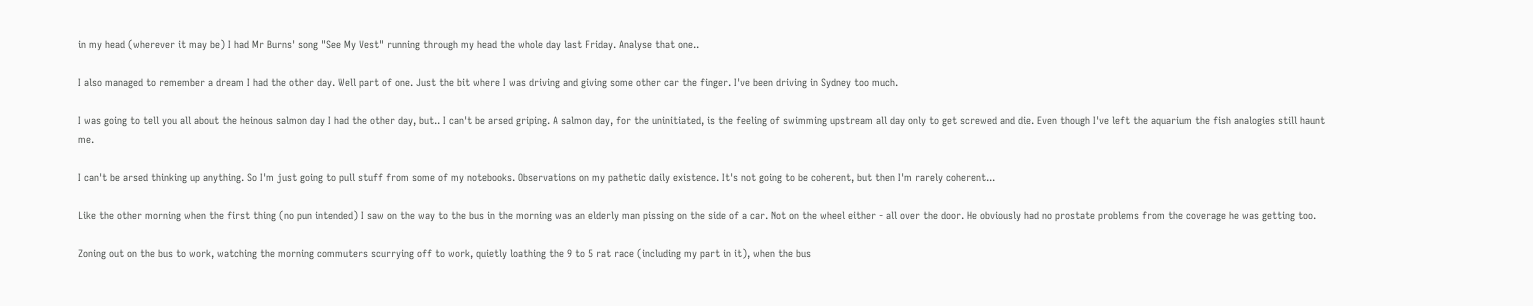in my head (wherever it may be) I had Mr Burns' song "See My Vest" running through my head the whole day last Friday. Analyse that one..

I also managed to remember a dream I had the other day. Well part of one. Just the bit where I was driving and giving some other car the finger. I've been driving in Sydney too much.

I was going to tell you all about the heinous salmon day I had the other day, but.. I can't be arsed griping. A salmon day, for the uninitiated, is the feeling of swimming upstream all day only to get screwed and die. Even though I've left the aquarium the fish analogies still haunt me.

I can't be arsed thinking up anything. So I'm just going to pull stuff from some of my notebooks. Observations on my pathetic daily existence. It's not going to be coherent, but then I'm rarely coherent...

Like the other morning when the first thing (no pun intended) I saw on the way to the bus in the morning was an elderly man pissing on the side of a car. Not on the wheel either - all over the door. He obviously had no prostate problems from the coverage he was getting too.

Zoning out on the bus to work, watching the morning commuters scurrying off to work, quietly loathing the 9 to 5 rat race (including my part in it), when the bus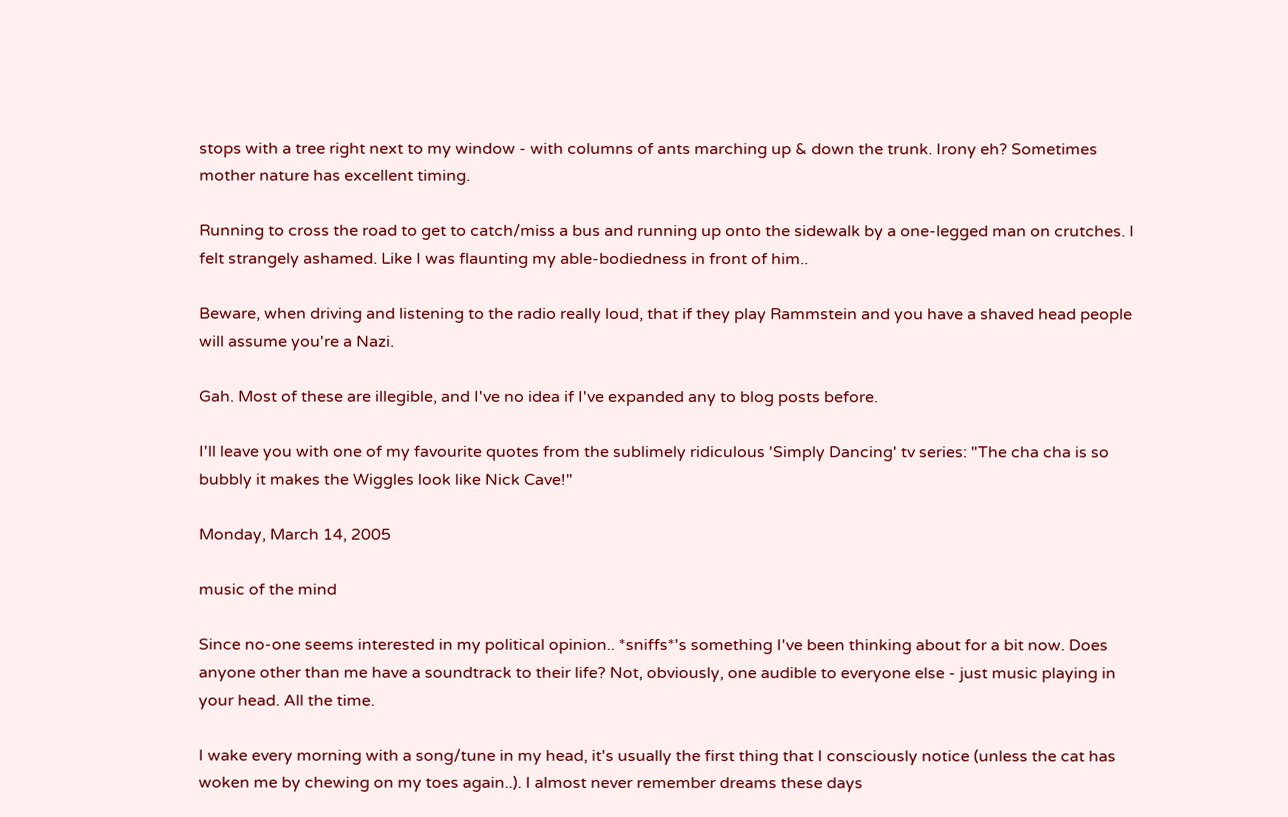stops with a tree right next to my window - with columns of ants marching up & down the trunk. Irony eh? Sometimes mother nature has excellent timing.

Running to cross the road to get to catch/miss a bus and running up onto the sidewalk by a one-legged man on crutches. I felt strangely ashamed. Like I was flaunting my able-bodiedness in front of him..

Beware, when driving and listening to the radio really loud, that if they play Rammstein and you have a shaved head people will assume you're a Nazi.

Gah. Most of these are illegible, and I've no idea if I've expanded any to blog posts before.

I'll leave you with one of my favourite quotes from the sublimely ridiculous 'Simply Dancing' tv series: "The cha cha is so bubbly it makes the Wiggles look like Nick Cave!"

Monday, March 14, 2005

music of the mind

Since no-one seems interested in my political opinion.. *sniffs*'s something I've been thinking about for a bit now. Does anyone other than me have a soundtrack to their life? Not, obviously, one audible to everyone else - just music playing in your head. All the time.

I wake every morning with a song/tune in my head, it's usually the first thing that I consciously notice (unless the cat has woken me by chewing on my toes again..). I almost never remember dreams these days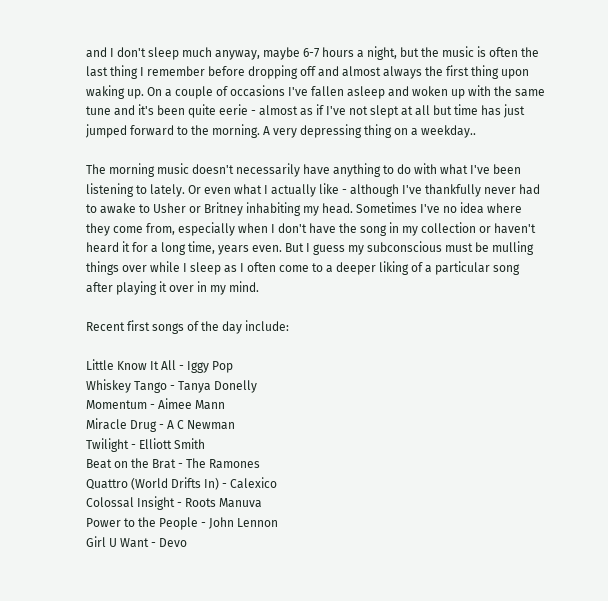and I don't sleep much anyway, maybe 6-7 hours a night, but the music is often the last thing I remember before dropping off and almost always the first thing upon waking up. On a couple of occasions I've fallen asleep and woken up with the same tune and it's been quite eerie - almost as if I've not slept at all but time has just jumped forward to the morning. A very depressing thing on a weekday..

The morning music doesn't necessarily have anything to do with what I've been listening to lately. Or even what I actually like - although I've thankfully never had to awake to Usher or Britney inhabiting my head. Sometimes I've no idea where they come from, especially when I don't have the song in my collection or haven't heard it for a long time, years even. But I guess my subconscious must be mulling things over while I sleep as I often come to a deeper liking of a particular song after playing it over in my mind.

Recent first songs of the day include:

Little Know It All - Iggy Pop
Whiskey Tango - Tanya Donelly
Momentum - Aimee Mann
Miracle Drug - A C Newman
Twilight - Elliott Smith
Beat on the Brat - The Ramones
Quattro (World Drifts In) - Calexico
Colossal Insight - Roots Manuva
Power to the People - John Lennon
Girl U Want - Devo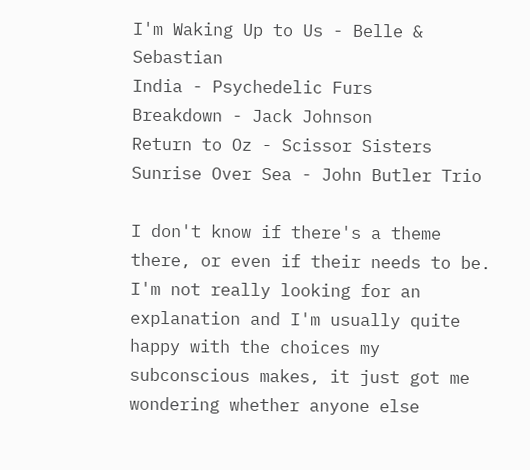I'm Waking Up to Us - Belle & Sebastian
India - Psychedelic Furs
Breakdown - Jack Johnson
Return to Oz - Scissor Sisters
Sunrise Over Sea - John Butler Trio

I don't know if there's a theme there, or even if their needs to be. I'm not really looking for an explanation and I'm usually quite happy with the choices my subconscious makes, it just got me wondering whether anyone else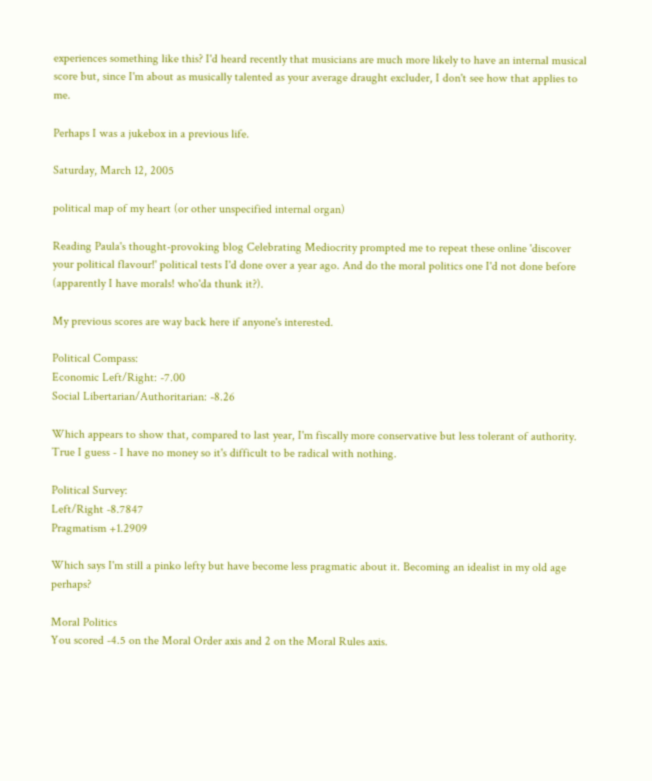experiences something like this? I'd heard recently that musicians are much more likely to have an internal musical score but, since I'm about as musically talented as your average draught excluder, I don't see how that applies to me.

Perhaps I was a jukebox in a previous life.

Saturday, March 12, 2005

political map of my heart (or other unspecified internal organ)

Reading Paula's thought-provoking blog Celebrating Mediocrity prompted me to repeat these online 'discover your political flavour!' political tests I'd done over a year ago. And do the moral politics one I'd not done before (apparently I have morals! who'da thunk it?).

My previous scores are way back here if anyone's interested.

Political Compass:
Economic Left/Right: -7.00
Social Libertarian/Authoritarian: -8.26

Which appears to show that, compared to last year, I'm fiscally more conservative but less tolerant of authority. True I guess - I have no money so it's difficult to be radical with nothing.

Political Survey:
Left/Right -8.7847
Pragmatism +1.2909

Which says I'm still a pinko lefty but have become less pragmatic about it. Becoming an idealist in my old age perhaps?

Moral Politics
You scored -4.5 on the Moral Order axis and 2 on the Moral Rules axis.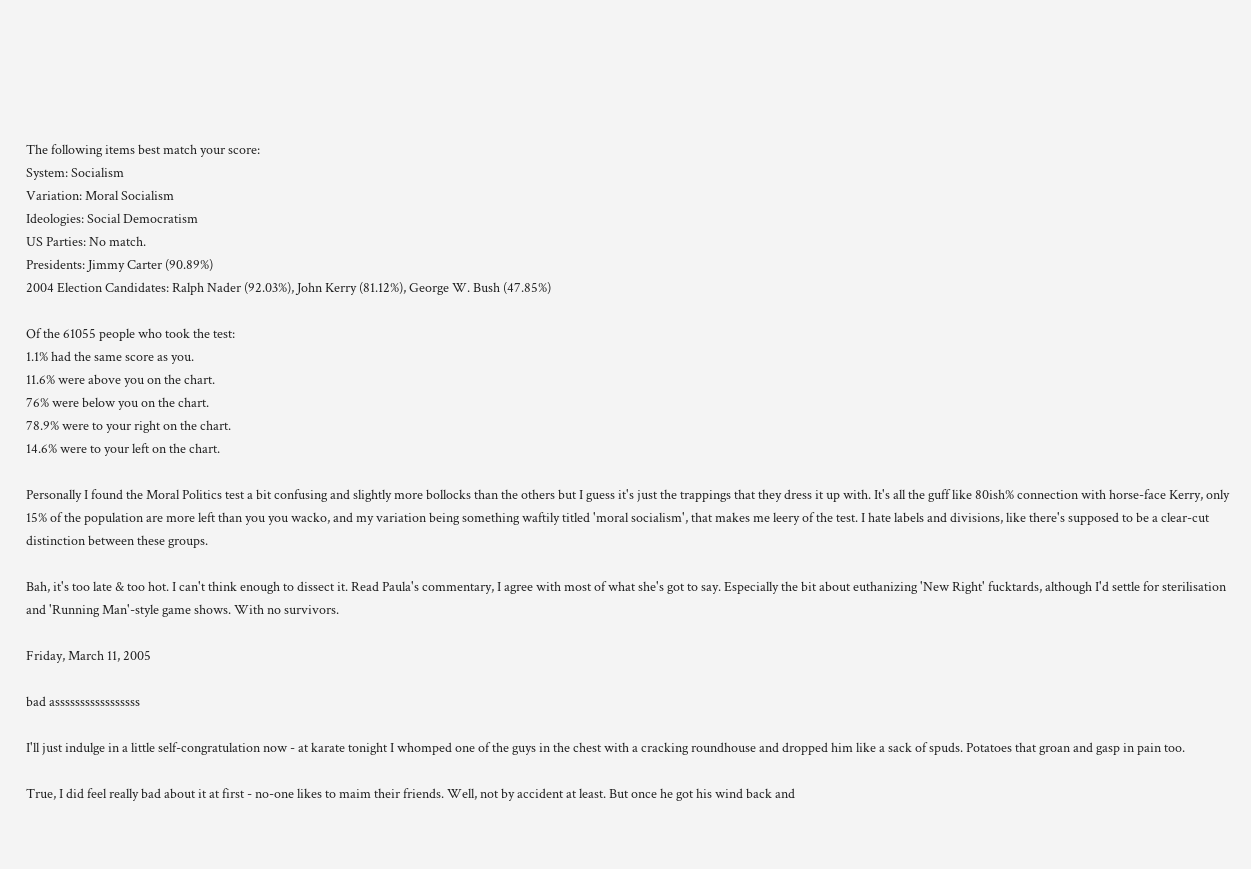The following items best match your score:
System: Socialism
Variation: Moral Socialism
Ideologies: Social Democratism
US Parties: No match.
Presidents: Jimmy Carter (90.89%)
2004 Election Candidates: Ralph Nader (92.03%), John Kerry (81.12%), George W. Bush (47.85%)

Of the 61055 people who took the test:
1.1% had the same score as you.
11.6% were above you on the chart.
76% were below you on the chart.
78.9% were to your right on the chart.
14.6% were to your left on the chart.

Personally I found the Moral Politics test a bit confusing and slightly more bollocks than the others but I guess it's just the trappings that they dress it up with. It's all the guff like 80ish% connection with horse-face Kerry, only 15% of the population are more left than you you wacko, and my variation being something waftily titled 'moral socialism', that makes me leery of the test. I hate labels and divisions, like there's supposed to be a clear-cut distinction between these groups.

Bah, it's too late & too hot. I can't think enough to dissect it. Read Paula's commentary, I agree with most of what she's got to say. Especially the bit about euthanizing 'New Right' fucktards, although I'd settle for sterilisation and 'Running Man'-style game shows. With no survivors.

Friday, March 11, 2005

bad asssssssssssssssss

I'll just indulge in a little self-congratulation now - at karate tonight I whomped one of the guys in the chest with a cracking roundhouse and dropped him like a sack of spuds. Potatoes that groan and gasp in pain too.

True, I did feel really bad about it at first - no-one likes to maim their friends. Well, not by accident at least. But once he got his wind back and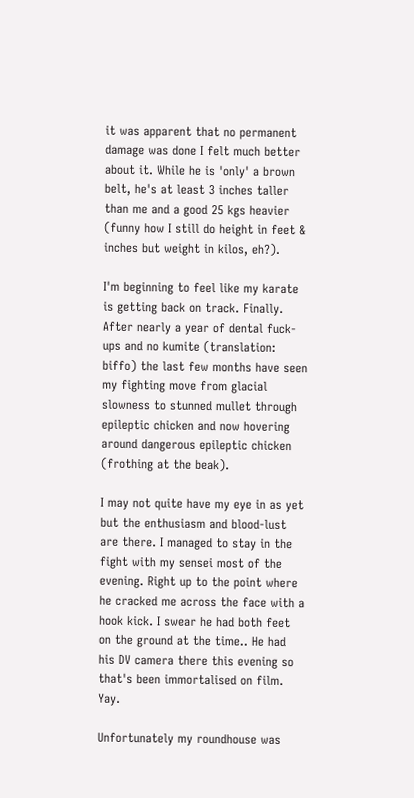it was apparent that no permanent damage was done I felt much better about it. While he is 'only' a brown belt, he's at least 3 inches taller than me and a good 25 kgs heavier (funny how I still do height in feet & inches but weight in kilos, eh?).

I'm beginning to feel like my karate is getting back on track. Finally. After nearly a year of dental fuck-ups and no kumite (translation: biffo) the last few months have seen my fighting move from glacial slowness to stunned mullet through epileptic chicken and now hovering around dangerous epileptic chicken (frothing at the beak).

I may not quite have my eye in as yet but the enthusiasm and blood-lust are there. I managed to stay in the fight with my sensei most of the evening. Right up to the point where he cracked me across the face with a hook kick. I swear he had both feet on the ground at the time.. He had his DV camera there this evening so that's been immortalised on film. Yay.

Unfortunately my roundhouse was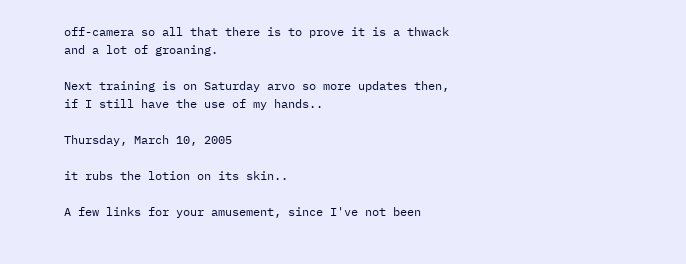off-camera so all that there is to prove it is a thwack and a lot of groaning.

Next training is on Saturday arvo so more updates then, if I still have the use of my hands..

Thursday, March 10, 2005

it rubs the lotion on its skin..

A few links for your amusement, since I've not been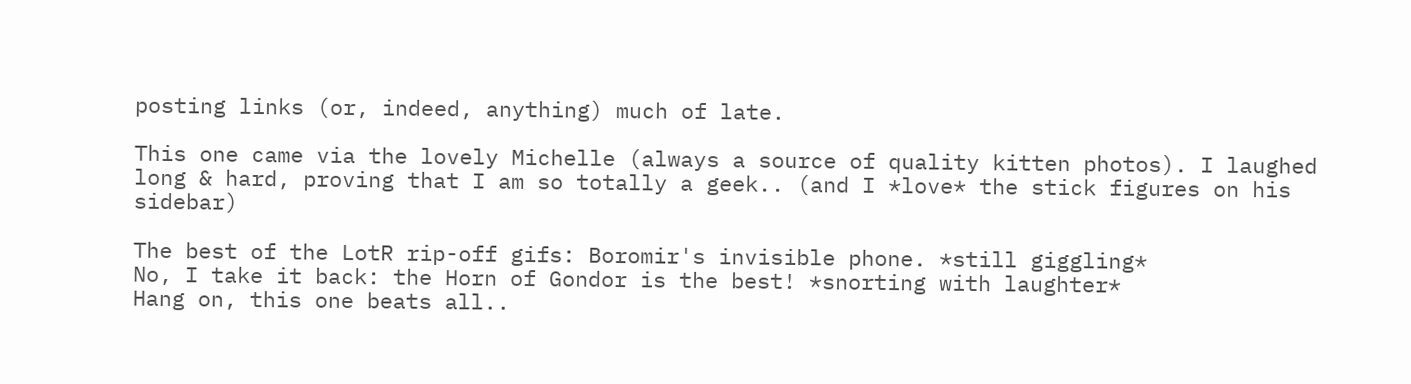posting links (or, indeed, anything) much of late.

This one came via the lovely Michelle (always a source of quality kitten photos). I laughed long & hard, proving that I am so totally a geek.. (and I *love* the stick figures on his sidebar)

The best of the LotR rip-off gifs: Boromir's invisible phone. *still giggling*
No, I take it back: the Horn of Gondor is the best! *snorting with laughter*
Hang on, this one beats all..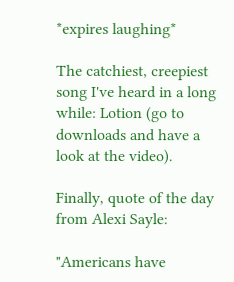*expires laughing*

The catchiest, creepiest song I've heard in a long while: Lotion (go to downloads and have a look at the video).

Finally, quote of the day from Alexi Sayle:

"Americans have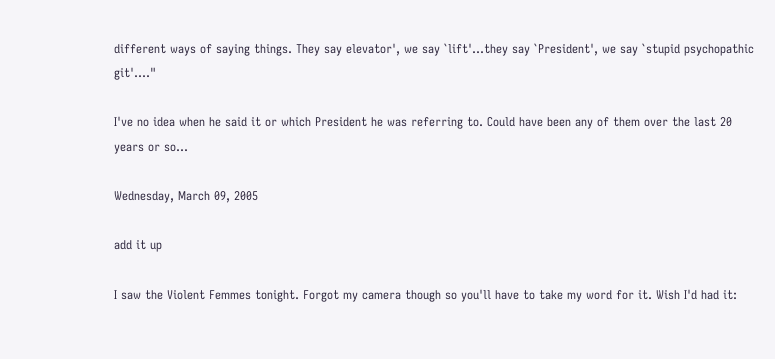different ways of saying things. They say elevator', we say `lift'...they say `President', we say `stupid psychopathic git'...."

I've no idea when he said it or which President he was referring to. Could have been any of them over the last 20 years or so...

Wednesday, March 09, 2005

add it up

I saw the Violent Femmes tonight. Forgot my camera though so you'll have to take my word for it. Wish I'd had it: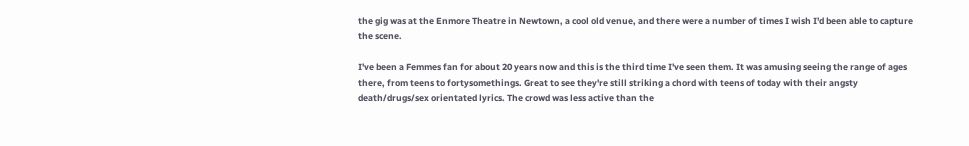the gig was at the Enmore Theatre in Newtown, a cool old venue, and there were a number of times I wish I'd been able to capture the scene.

I've been a Femmes fan for about 20 years now and this is the third time I've seen them. It was amusing seeing the range of ages there, from teens to fortysomethings. Great to see they're still striking a chord with teens of today with their angsty death/drugs/sex orientated lyrics. The crowd was less active than the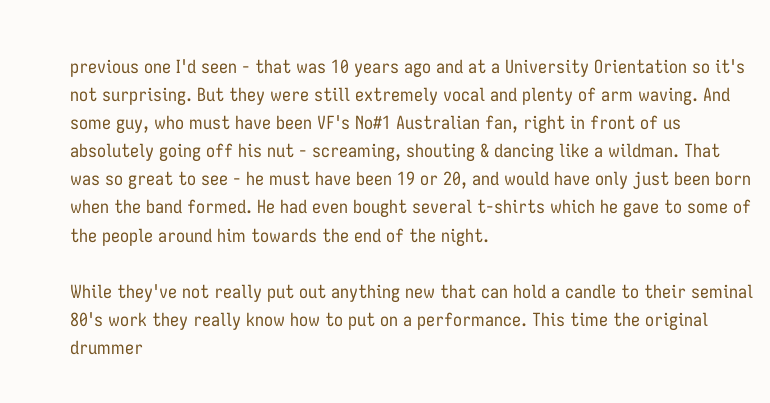previous one I'd seen - that was 10 years ago and at a University Orientation so it's not surprising. But they were still extremely vocal and plenty of arm waving. And some guy, who must have been VF's No#1 Australian fan, right in front of us absolutely going off his nut - screaming, shouting & dancing like a wildman. That was so great to see - he must have been 19 or 20, and would have only just been born when the band formed. He had even bought several t-shirts which he gave to some of the people around him towards the end of the night.

While they've not really put out anything new that can hold a candle to their seminal 80's work they really know how to put on a performance. This time the original drummer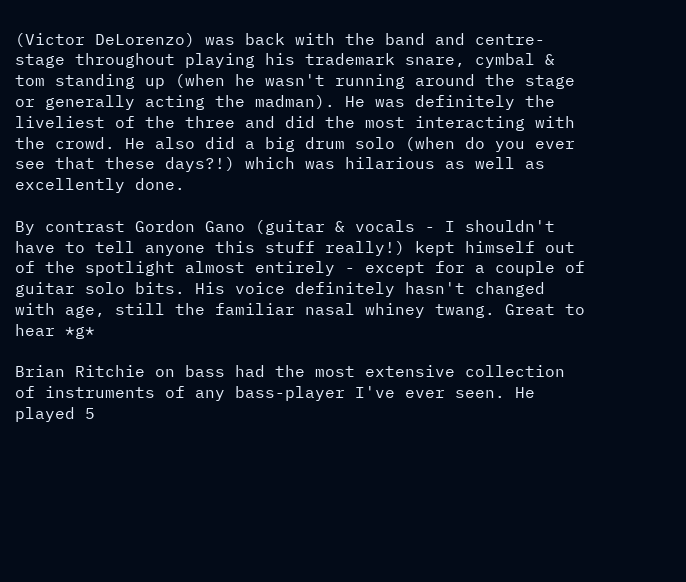(Victor DeLorenzo) was back with the band and centre-stage throughout playing his trademark snare, cymbal & tom standing up (when he wasn't running around the stage or generally acting the madman). He was definitely the liveliest of the three and did the most interacting with the crowd. He also did a big drum solo (when do you ever see that these days?!) which was hilarious as well as excellently done.

By contrast Gordon Gano (guitar & vocals - I shouldn't have to tell anyone this stuff really!) kept himself out of the spotlight almost entirely - except for a couple of guitar solo bits. His voice definitely hasn't changed with age, still the familiar nasal whiney twang. Great to hear *g*

Brian Ritchie on bass had the most extensive collection of instruments of any bass-player I've ever seen. He played 5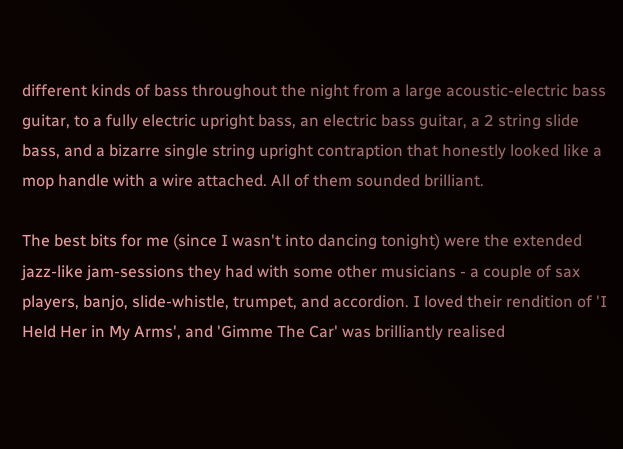different kinds of bass throughout the night from a large acoustic-electric bass guitar, to a fully electric upright bass, an electric bass guitar, a 2 string slide bass, and a bizarre single string upright contraption that honestly looked like a mop handle with a wire attached. All of them sounded brilliant.

The best bits for me (since I wasn't into dancing tonight) were the extended jazz-like jam-sessions they had with some other musicians - a couple of sax players, banjo, slide-whistle, trumpet, and accordion. I loved their rendition of 'I Held Her in My Arms', and 'Gimme The Car' was brilliantly realised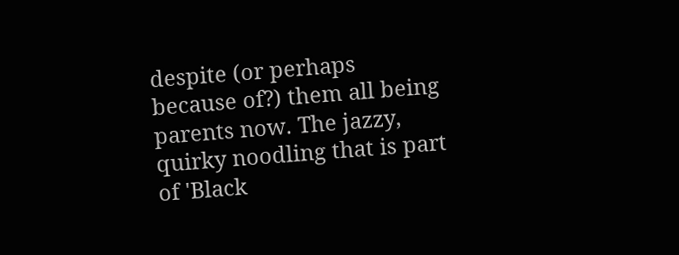despite (or perhaps because of?) them all being parents now. The jazzy, quirky noodling that is part of 'Black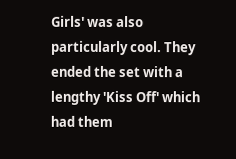Girls' was also particularly cool. They ended the set with a lengthy 'Kiss Off' which had them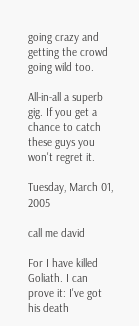going crazy and getting the crowd going wild too.

All-in-all a superb gig. If you get a chance to catch these guys you won't regret it.

Tuesday, March 01, 2005

call me david

For I have killed Goliath. I can prove it: I've got his death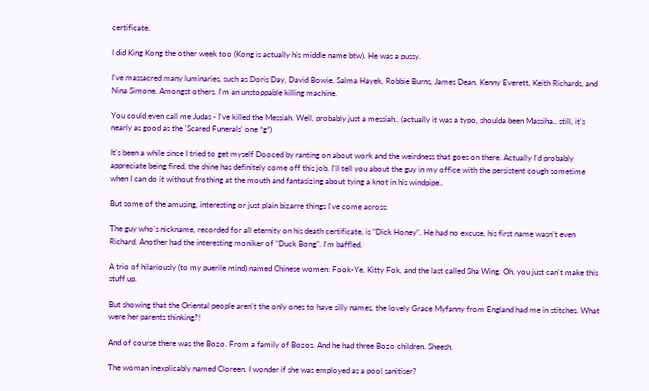certificate.

I did King Kong the other week too (Kong is actually his middle name btw). He was a pussy.

I've massacred many luminaries, such as Doris Day, David Bowie, Salma Hayek, Robbie Burns, James Dean, Kenny Everett, Keith Richards, and Nina Simone. Amongst others. I'm an unstoppable killing machine.

You could even call me Judas - I've killed the Messiah. Well, probably just a messiah.. (actually it was a typo, shoulda been Massiha.. still, it's nearly as good as the 'Scared Funerals' one *g*)

It's been a while since I tried to get myself Dooced by ranting on about work and the weirdness that goes on there. Actually I'd probably appreciate being fired, the shine has definitely come off this job. I'll tell you about the guy in my office with the persistent cough sometime when I can do it without frothing at the mouth and fantasizing about tying a knot in his windpipe..

But some of the amusing, interesting or just plain bizarre things I've come across:

The guy who's nickname, recorded for all eternity on his death certificate, is "Dick Honey". He had no excuse, his first name wasn't even Richard. Another had the interesting moniker of "Duck Bong". I'm baffled.

A trio of hilariously (to my puerile mind) named Chinese women: Fook-Ye, Kitty Fok, and the last called Sha Wing. Oh, you just can't make this stuff up.

But showing that the Oriental people aren't the only ones to have silly names, the lovely Grace Myfanny from England had me in stitches. What were her parents thinking?!

And of course there was the Bozo. From a family of Bozos. And he had three Bozo children. Sheesh.

The woman inexplicably named Cloreen. I wonder if she was employed as a pool sanitiser?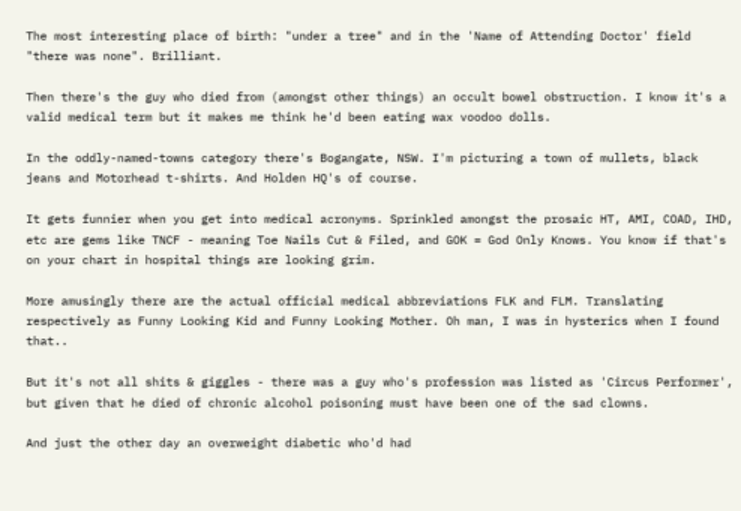The most interesting place of birth: "under a tree" and in the 'Name of Attending Doctor' field "there was none". Brilliant.

Then there's the guy who died from (amongst other things) an occult bowel obstruction. I know it's a valid medical term but it makes me think he'd been eating wax voodoo dolls.

In the oddly-named-towns category there's Bogangate, NSW. I'm picturing a town of mullets, black jeans and Motorhead t-shirts. And Holden HQ's of course.

It gets funnier when you get into medical acronyms. Sprinkled amongst the prosaic HT, AMI, COAD, IHD, etc are gems like TNCF - meaning Toe Nails Cut & Filed, and GOK = God Only Knows. You know if that's on your chart in hospital things are looking grim.

More amusingly there are the actual official medical abbreviations FLK and FLM. Translating respectively as Funny Looking Kid and Funny Looking Mother. Oh man, I was in hysterics when I found that..

But it's not all shits & giggles - there was a guy who's profession was listed as 'Circus Performer', but given that he died of chronic alcohol poisoning must have been one of the sad clowns.

And just the other day an overweight diabetic who'd had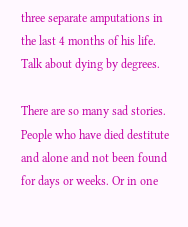three separate amputations in the last 4 months of his life. Talk about dying by degrees.

There are so many sad stories. People who have died destitute and alone and not been found for days or weeks. Or in one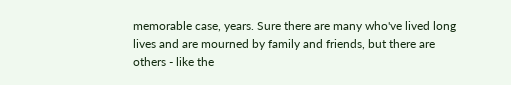memorable case, years. Sure there are many who've lived long lives and are mourned by family and friends, but there are others - like the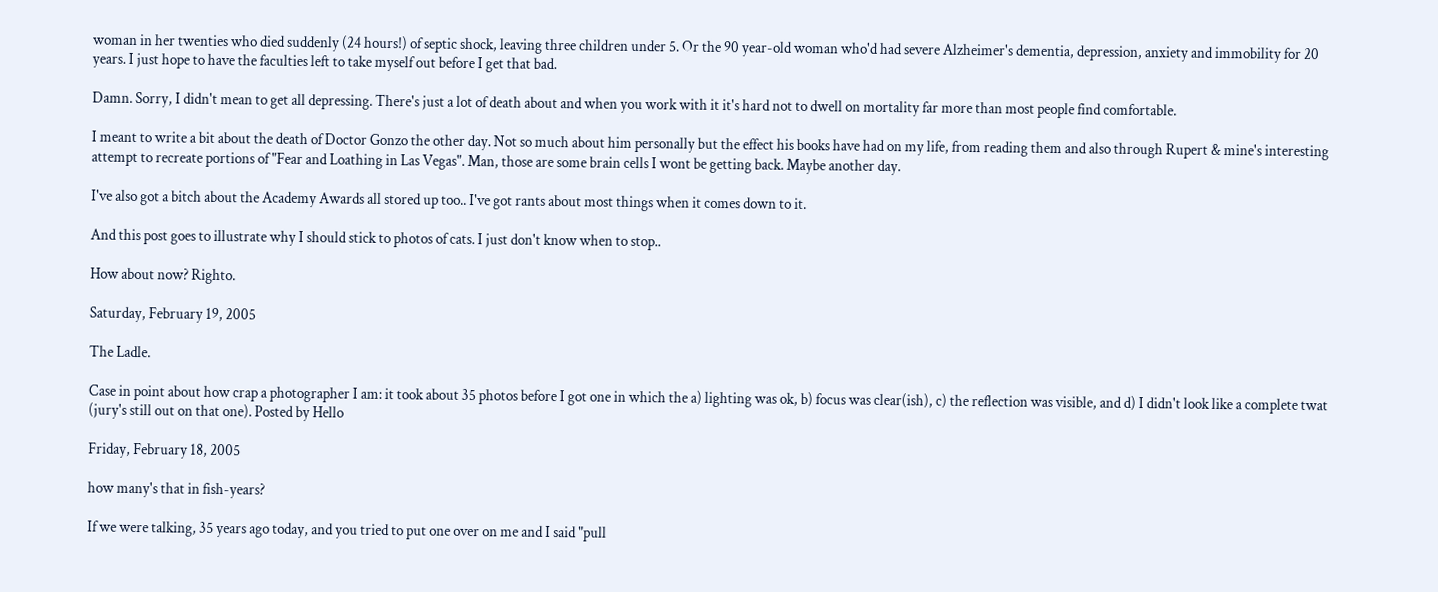woman in her twenties who died suddenly (24 hours!) of septic shock, leaving three children under 5. Or the 90 year-old woman who'd had severe Alzheimer's dementia, depression, anxiety and immobility for 20 years. I just hope to have the faculties left to take myself out before I get that bad.

Damn. Sorry, I didn't mean to get all depressing. There's just a lot of death about and when you work with it it's hard not to dwell on mortality far more than most people find comfortable.

I meant to write a bit about the death of Doctor Gonzo the other day. Not so much about him personally but the effect his books have had on my life, from reading them and also through Rupert & mine's interesting attempt to recreate portions of "Fear and Loathing in Las Vegas". Man, those are some brain cells I wont be getting back. Maybe another day.

I've also got a bitch about the Academy Awards all stored up too.. I've got rants about most things when it comes down to it.

And this post goes to illustrate why I should stick to photos of cats. I just don't know when to stop..

How about now? Righto.

Saturday, February 19, 2005

The Ladle.

Case in point about how crap a photographer I am: it took about 35 photos before I got one in which the a) lighting was ok, b) focus was clear(ish), c) the reflection was visible, and d) I didn't look like a complete twat (jury's still out on that one). Posted by Hello

Friday, February 18, 2005

how many's that in fish-years?

If we were talking, 35 years ago today, and you tried to put one over on me and I said "pull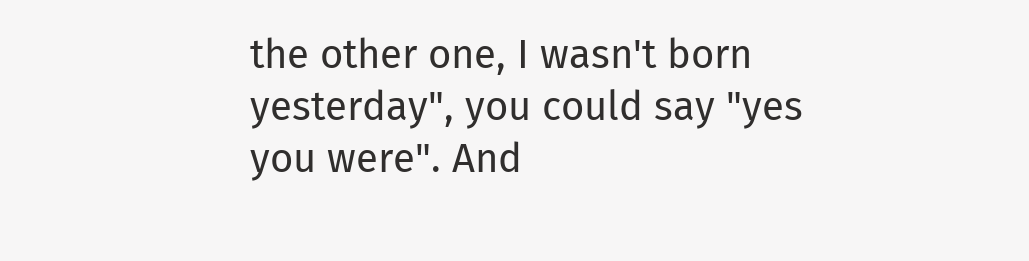the other one, I wasn't born yesterday", you could say "yes you were". And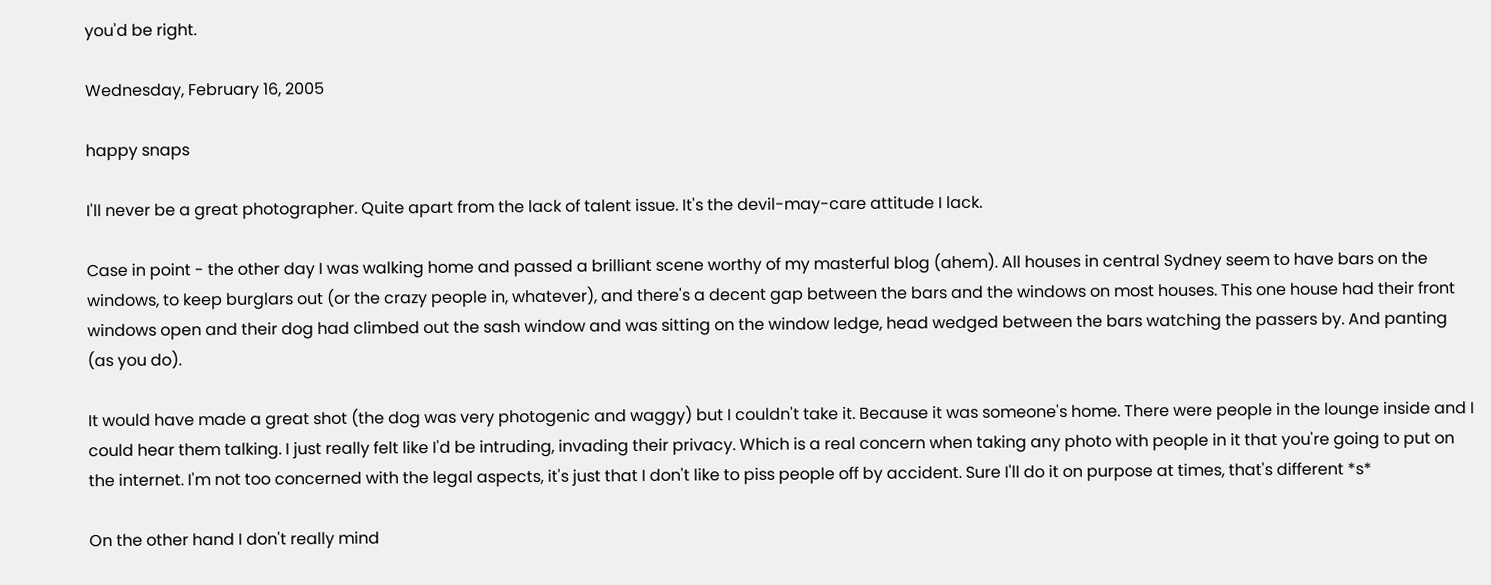you'd be right.

Wednesday, February 16, 2005

happy snaps

I'll never be a great photographer. Quite apart from the lack of talent issue. It's the devil-may-care attitude I lack.

Case in point - the other day I was walking home and passed a brilliant scene worthy of my masterful blog (ahem). All houses in central Sydney seem to have bars on the windows, to keep burglars out (or the crazy people in, whatever), and there's a decent gap between the bars and the windows on most houses. This one house had their front windows open and their dog had climbed out the sash window and was sitting on the window ledge, head wedged between the bars watching the passers by. And panting (as you do).

It would have made a great shot (the dog was very photogenic and waggy) but I couldn't take it. Because it was someone's home. There were people in the lounge inside and I could hear them talking. I just really felt like I'd be intruding, invading their privacy. Which is a real concern when taking any photo with people in it that you're going to put on the internet. I'm not too concerned with the legal aspects, it's just that I don't like to piss people off by accident. Sure I'll do it on purpose at times, that's different *s*

On the other hand I don't really mind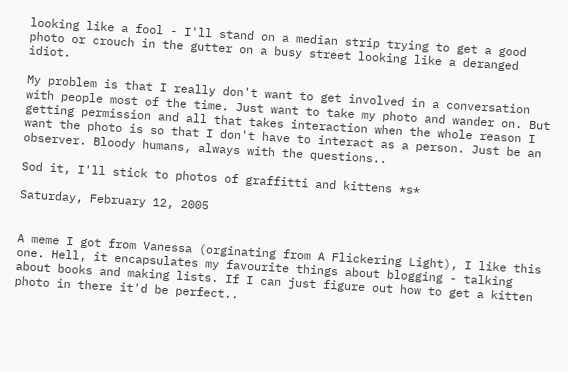looking like a fool - I'll stand on a median strip trying to get a good photo or crouch in the gutter on a busy street looking like a deranged idiot.

My problem is that I really don't want to get involved in a conversation with people most of the time. Just want to take my photo and wander on. But getting permission and all that takes interaction when the whole reason I want the photo is so that I don't have to interact as a person. Just be an observer. Bloody humans, always with the questions..

Sod it, I'll stick to photos of graffitti and kittens *s*

Saturday, February 12, 2005


A meme I got from Vanessa (orginating from A Flickering Light), I like this one. Hell, it encapsulates my favourite things about blogging - talking about books and making lists. If I can just figure out how to get a kitten photo in there it'd be perfect..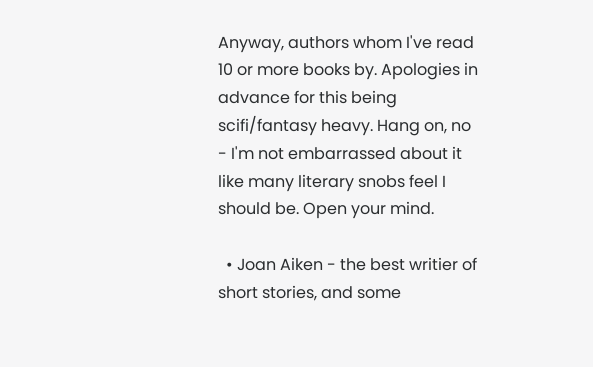Anyway, authors whom I've read 10 or more books by. Apologies in advance for this being scifi/fantasy heavy. Hang on, no - I'm not embarrassed about it like many literary snobs feel I should be. Open your mind.

  • Joan Aiken - the best writier of short stories, and some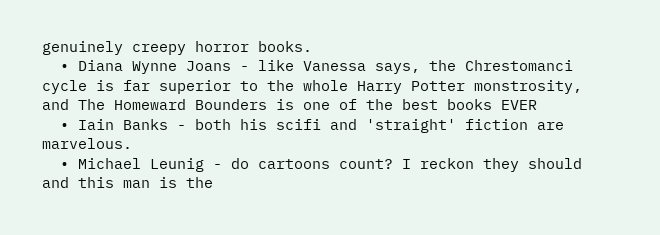genuinely creepy horror books.
  • Diana Wynne Joans - like Vanessa says, the Chrestomanci cycle is far superior to the whole Harry Potter monstrosity, and The Homeward Bounders is one of the best books EVER
  • Iain Banks - both his scifi and 'straight' fiction are marvelous.
  • Michael Leunig - do cartoons count? I reckon they should and this man is the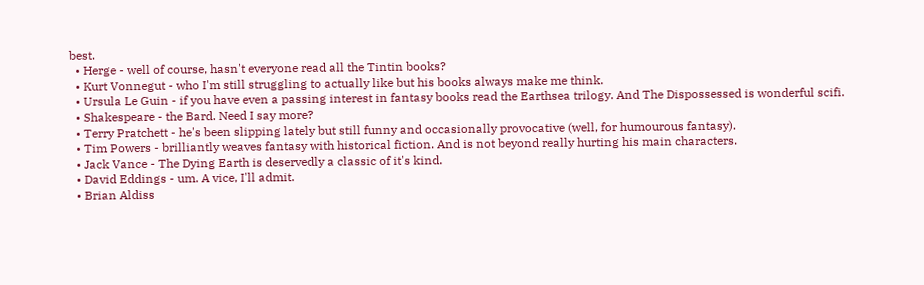best.
  • Herge - well of course, hasn't everyone read all the Tintin books?
  • Kurt Vonnegut - who I'm still struggling to actually like but his books always make me think.
  • Ursula Le Guin - if you have even a passing interest in fantasy books read the Earthsea trilogy. And The Dispossessed is wonderful scifi.
  • Shakespeare - the Bard. Need I say more?
  • Terry Pratchett - he's been slipping lately but still funny and occasionally provocative (well, for humourous fantasy).
  • Tim Powers - brilliantly weaves fantasy with historical fiction. And is not beyond really hurting his main characters.
  • Jack Vance - The Dying Earth is deservedly a classic of it's kind.
  • David Eddings - um. A vice, I'll admit.
  • Brian Aldiss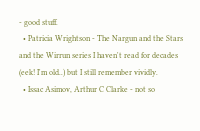- good stuff.
  • Patricia Wrightson - The Nargun and the Stars and the Wirrun series I haven't read for decades (eek! I'm old..) but I still remember vividly.
  • Issac Asimov, Arthur C Clarke - not so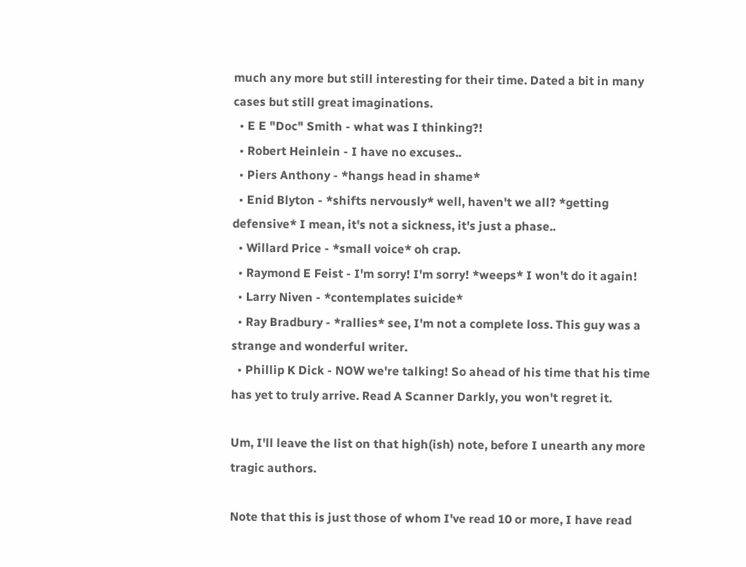much any more but still interesting for their time. Dated a bit in many cases but still great imaginations.
  • E E "Doc" Smith - what was I thinking?!
  • Robert Heinlein - I have no excuses..
  • Piers Anthony - *hangs head in shame*
  • Enid Blyton - *shifts nervously* well, haven't we all? *getting defensive* I mean, it's not a sickness, it's just a phase..
  • Willard Price - *small voice* oh crap.
  • Raymond E Feist - I'm sorry! I'm sorry! *weeps* I won't do it again!
  • Larry Niven - *contemplates suicide*
  • Ray Bradbury - *rallies* see, I'm not a complete loss. This guy was a strange and wonderful writer.
  • Phillip K Dick - NOW we're talking! So ahead of his time that his time has yet to truly arrive. Read A Scanner Darkly, you won't regret it.

Um, I'll leave the list on that high(ish) note, before I unearth any more tragic authors.

Note that this is just those of whom I've read 10 or more, I have read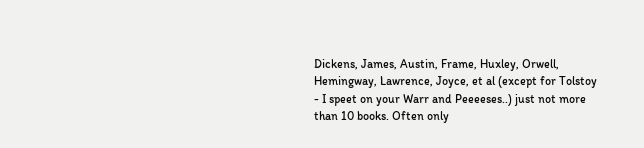Dickens, James, Austin, Frame, Huxley, Orwell, Hemingway, Lawrence, Joyce, et al (except for Tolstoy - I speet on your Warr and Peeeeses..) just not more than 10 books. Often only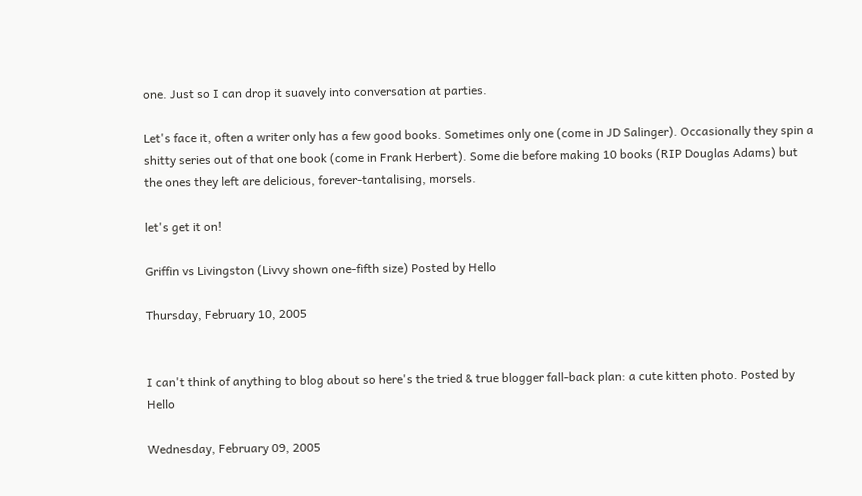one. Just so I can drop it suavely into conversation at parties.

Let's face it, often a writer only has a few good books. Sometimes only one (come in JD Salinger). Occasionally they spin a shitty series out of that one book (come in Frank Herbert). Some die before making 10 books (RIP Douglas Adams) but the ones they left are delicious, forever-tantalising, morsels.

let's get it on!

Griffin vs Livingston (Livvy shown one-fifth size) Posted by Hello

Thursday, February 10, 2005


I can't think of anything to blog about so here's the tried & true blogger fall-back plan: a cute kitten photo. Posted by Hello

Wednesday, February 09, 2005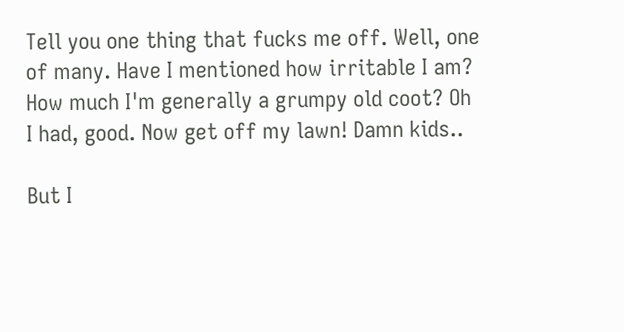Tell you one thing that fucks me off. Well, one of many. Have I mentioned how irritable I am? How much I'm generally a grumpy old coot? Oh I had, good. Now get off my lawn! Damn kids..

But I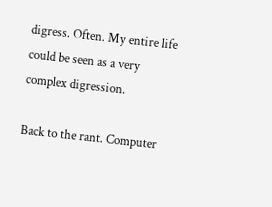digress. Often. My entire life could be seen as a very complex digression.

Back to the rant. Computer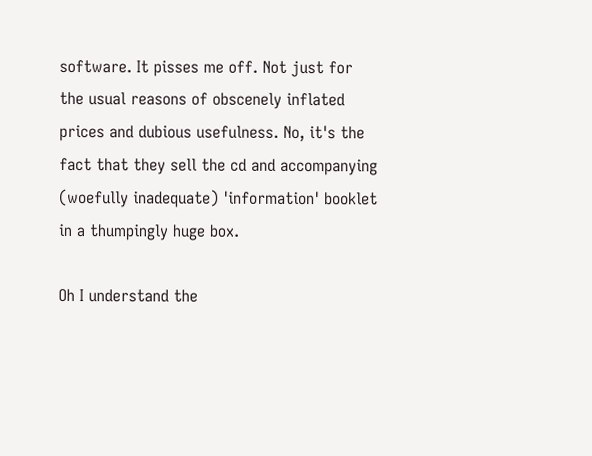software. It pisses me off. Not just for the usual reasons of obscenely inflated prices and dubious usefulness. No, it's the fact that they sell the cd and accompanying (woefully inadequate) 'information' booklet in a thumpingly huge box.

Oh I understand the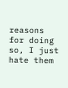reasons for doing so, I just hate them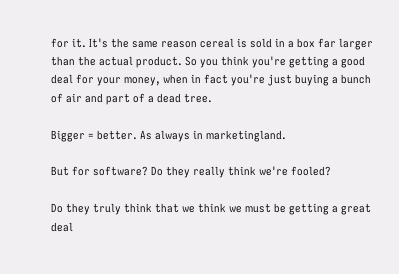for it. It's the same reason cereal is sold in a box far larger than the actual product. So you think you're getting a good deal for your money, when in fact you're just buying a bunch of air and part of a dead tree.

Bigger = better. As always in marketingland.

But for software? Do they really think we're fooled?

Do they truly think that we think we must be getting a great deal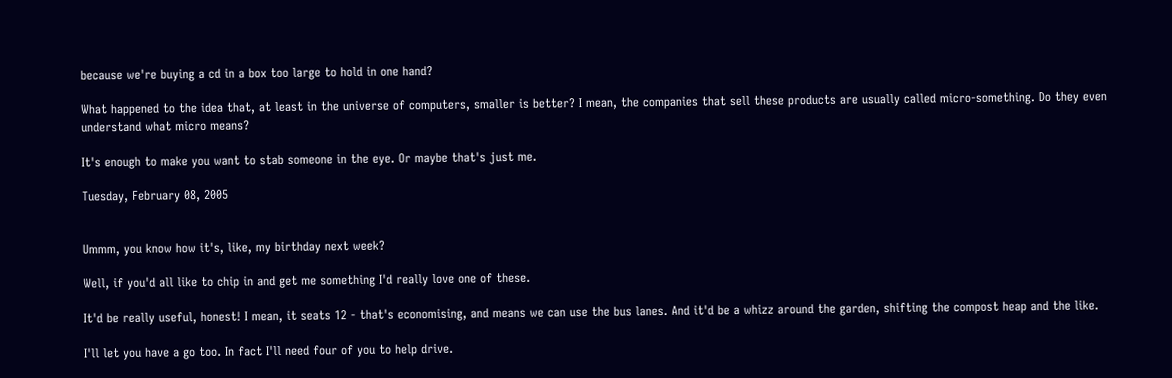because we're buying a cd in a box too large to hold in one hand?

What happened to the idea that, at least in the universe of computers, smaller is better? I mean, the companies that sell these products are usually called micro-something. Do they even understand what micro means?

It's enough to make you want to stab someone in the eye. Or maybe that's just me.

Tuesday, February 08, 2005


Ummm, you know how it's, like, my birthday next week?

Well, if you'd all like to chip in and get me something I'd really love one of these.

It'd be really useful, honest! I mean, it seats 12 - that's economising, and means we can use the bus lanes. And it'd be a whizz around the garden, shifting the compost heap and the like.

I'll let you have a go too. In fact I'll need four of you to help drive.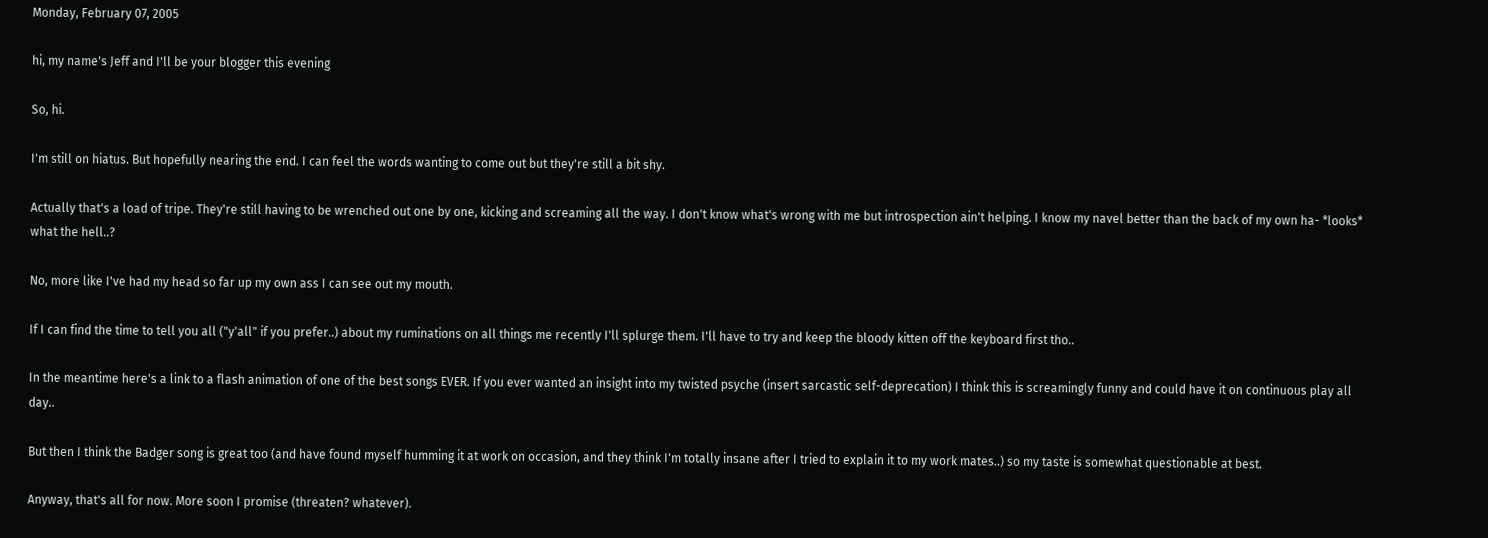Monday, February 07, 2005

hi, my name's Jeff and I'll be your blogger this evening

So, hi.

I'm still on hiatus. But hopefully nearing the end. I can feel the words wanting to come out but they're still a bit shy.

Actually that's a load of tripe. They're still having to be wrenched out one by one, kicking and screaming all the way. I don't know what's wrong with me but introspection ain't helping. I know my navel better than the back of my own ha- *looks* what the hell..?

No, more like I've had my head so far up my own ass I can see out my mouth.

If I can find the time to tell you all ("y'all" if you prefer..) about my ruminations on all things me recently I'll splurge them. I'll have to try and keep the bloody kitten off the keyboard first tho..

In the meantime here's a link to a flash animation of one of the best songs EVER. If you ever wanted an insight into my twisted psyche (insert sarcastic self-deprecation) I think this is screamingly funny and could have it on continuous play all day..

But then I think the Badger song is great too (and have found myself humming it at work on occasion, and they think I'm totally insane after I tried to explain it to my work mates..) so my taste is somewhat questionable at best.

Anyway, that's all for now. More soon I promise (threaten? whatever).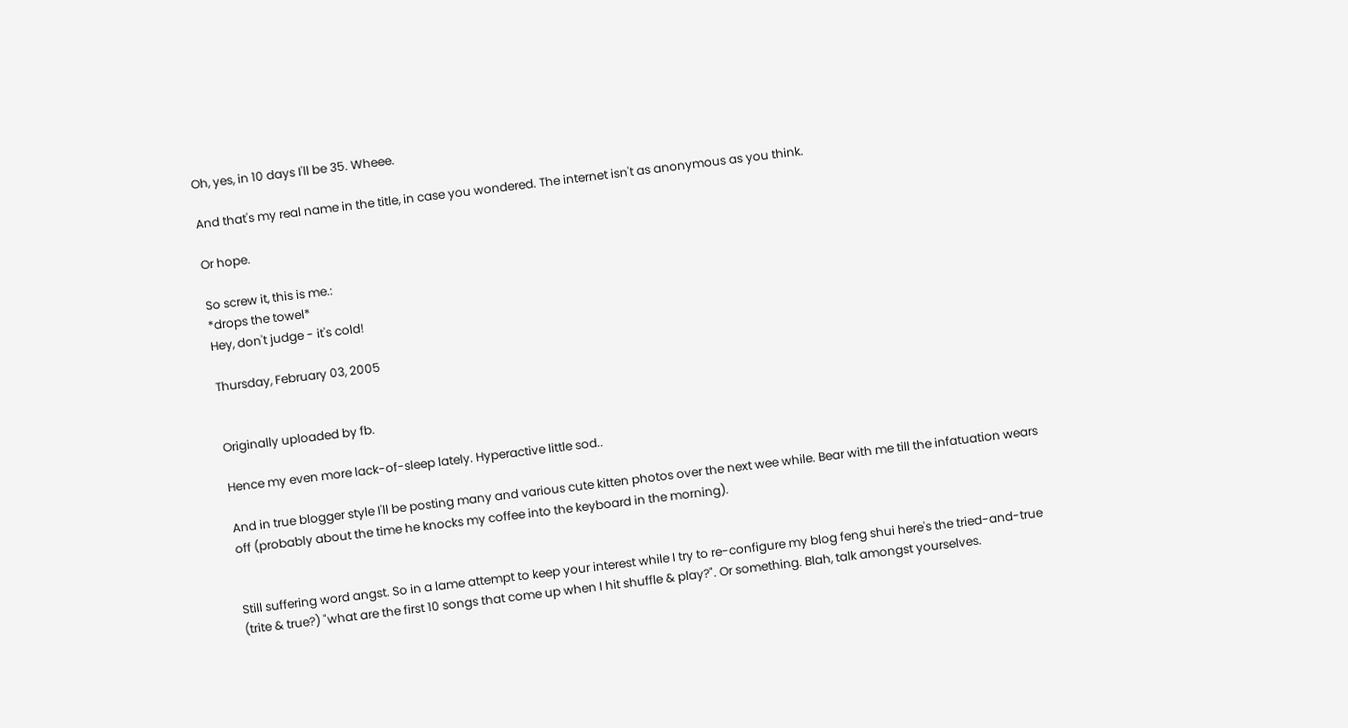Oh, yes, in 10 days I'll be 35. Wheee.

And that's my real name in the title, in case you wondered. The internet isn't as anonymous as you think.

Or hope.

So screw it, this is me.:
*drops the towel*
Hey, don't judge - it's cold!

Thursday, February 03, 2005


Originally uploaded by fb.

Hence my even more lack-of-sleep lately. Hyperactive little sod..

And in true blogger style I'll be posting many and various cute kitten photos over the next wee while. Bear with me till the infatuation wears off (probably about the time he knocks my coffee into the keyboard in the morning).


Still suffering word angst. So in a lame attempt to keep your interest while I try to re-configure my blog feng shui here's the tried-and-true (trite & true?) "what are the first 10 songs that come up when I hit shuffle & play?". Or something. Blah, talk amongst yourselves.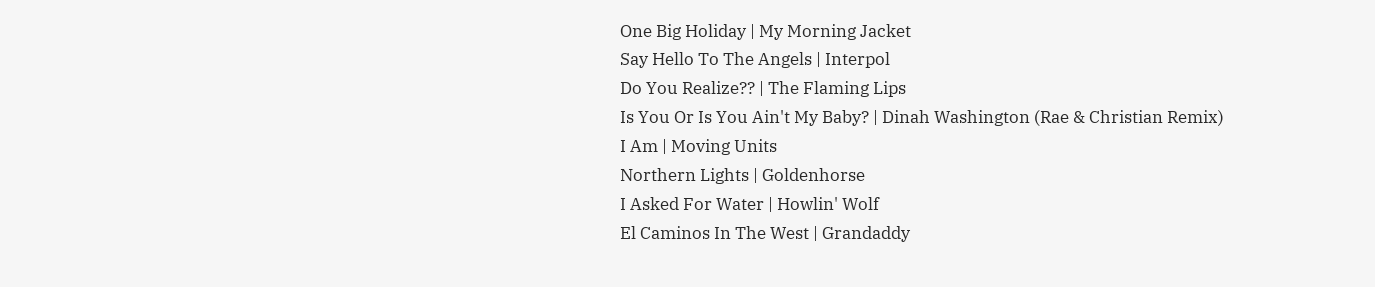One Big Holiday | My Morning Jacket
Say Hello To The Angels | Interpol
Do You Realize?? | The Flaming Lips
Is You Or Is You Ain't My Baby? | Dinah Washington (Rae & Christian Remix)
I Am | Moving Units
Northern Lights | Goldenhorse
I Asked For Water | Howlin' Wolf
El Caminos In The West | Grandaddy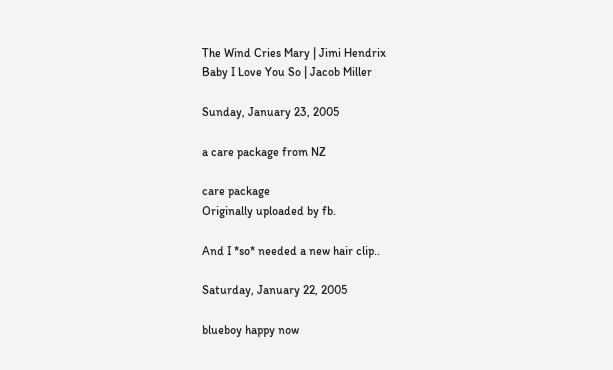The Wind Cries Mary | Jimi Hendrix
Baby I Love You So | Jacob Miller

Sunday, January 23, 2005

a care package from NZ

care package
Originally uploaded by fb.

And I *so* needed a new hair clip..

Saturday, January 22, 2005

blueboy happy now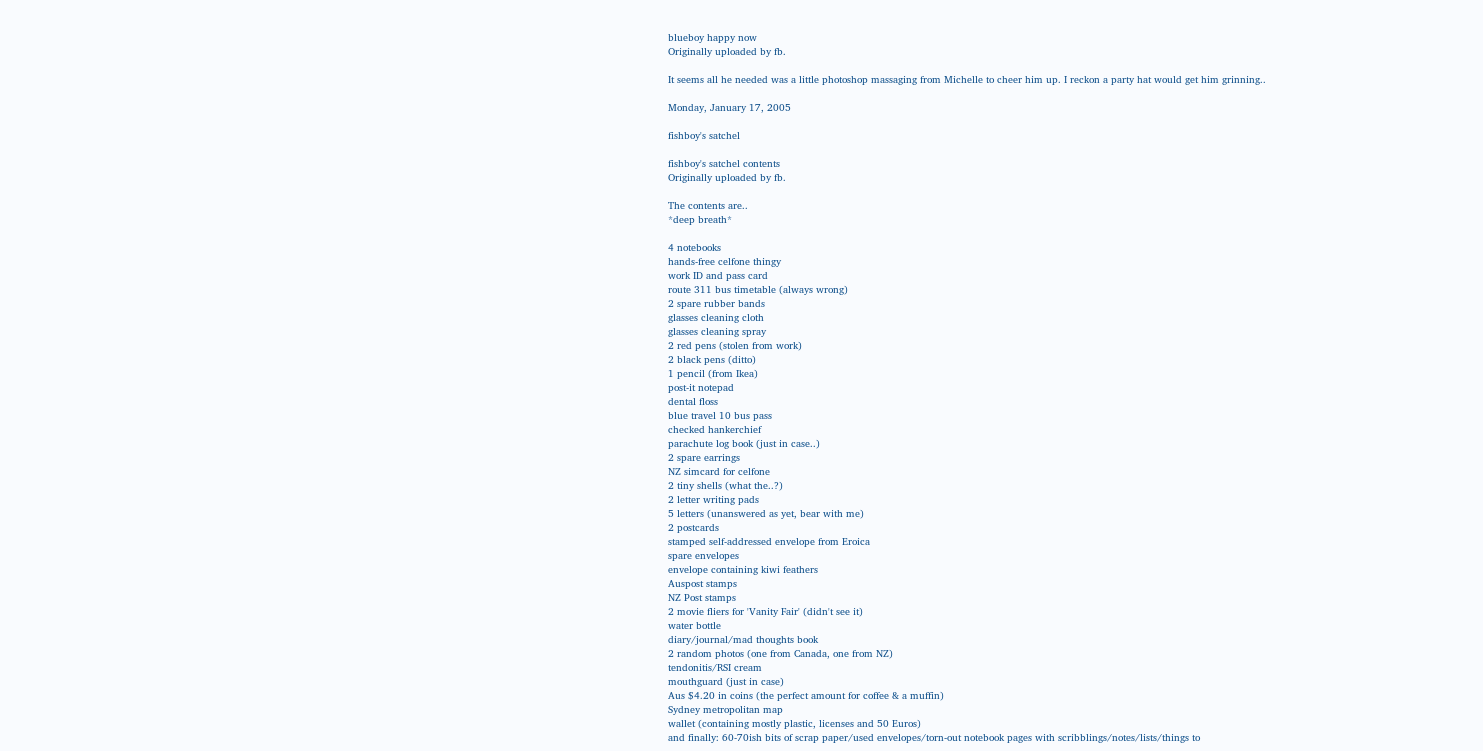blueboy happy now
Originally uploaded by fb.

It seems all he needed was a little photoshop massaging from Michelle to cheer him up. I reckon a party hat would get him grinning..

Monday, January 17, 2005

fishboy's satchel

fishboy's satchel contents
Originally uploaded by fb.

The contents are..
*deep breath*

4 notebooks
hands-free celfone thingy
work ID and pass card
route 311 bus timetable (always wrong)
2 spare rubber bands
glasses cleaning cloth
glasses cleaning spray
2 red pens (stolen from work)
2 black pens (ditto)
1 pencil (from Ikea)
post-it notepad
dental floss
blue travel 10 bus pass
checked hankerchief
parachute log book (just in case..)
2 spare earrings
NZ simcard for celfone
2 tiny shells (what the..?)
2 letter writing pads
5 letters (unanswered as yet, bear with me)
2 postcards
stamped self-addressed envelope from Eroica
spare envelopes
envelope containing kiwi feathers
Auspost stamps
NZ Post stamps
2 movie fliers for 'Vanity Fair' (didn't see it)
water bottle
diary/journal/mad thoughts book
2 random photos (one from Canada, one from NZ)
tendonitis/RSI cream
mouthguard (just in case)
Aus $4.20 in coins (the perfect amount for coffee & a muffin)
Sydney metropolitan map
wallet (containing mostly plastic, licenses and 50 Euros)
and finally: 60-70ish bits of scrap paper/used envelopes/torn-out notebook pages with scribblings/notes/lists/things to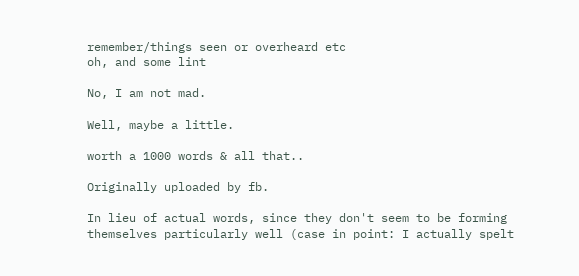remember/things seen or overheard etc
oh, and some lint

No, I am not mad.

Well, maybe a little.

worth a 1000 words & all that..

Originally uploaded by fb.

In lieu of actual words, since they don't seem to be forming themselves particularly well (case in point: I actually spelt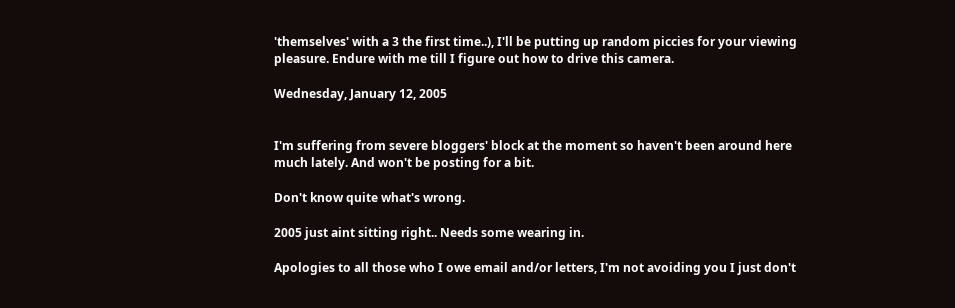'themselves' with a 3 the first time..), I'll be putting up random piccies for your viewing pleasure. Endure with me till I figure out how to drive this camera.

Wednesday, January 12, 2005


I'm suffering from severe bloggers' block at the moment so haven't been around here much lately. And won't be posting for a bit.

Don't know quite what's wrong.

2005 just aint sitting right.. Needs some wearing in.

Apologies to all those who I owe email and/or letters, I'm not avoiding you I just don't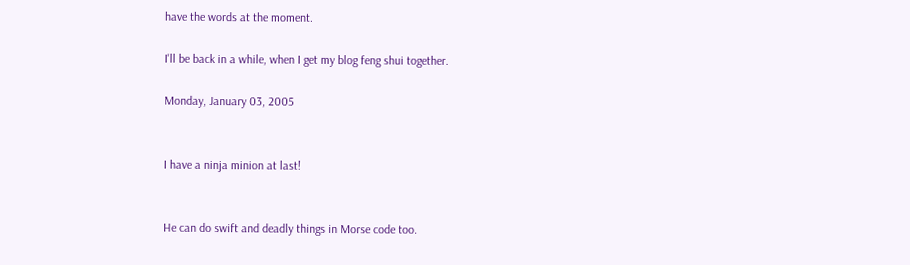have the words at the moment.

I'll be back in a while, when I get my blog feng shui together.

Monday, January 03, 2005


I have a ninja minion at last!


He can do swift and deadly things in Morse code too.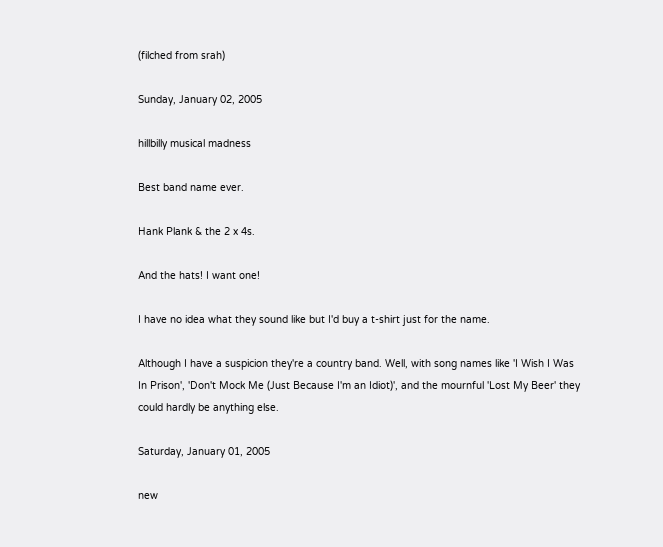(filched from srah)

Sunday, January 02, 2005

hillbilly musical madness

Best band name ever.

Hank Plank & the 2 x 4s.

And the hats! I want one!

I have no idea what they sound like but I'd buy a t-shirt just for the name.

Although I have a suspicion they're a country band. Well, with song names like 'I Wish I Was In Prison', 'Don't Mock Me (Just Because I'm an Idiot)', and the mournful 'Lost My Beer' they could hardly be anything else.

Saturday, January 01, 2005

new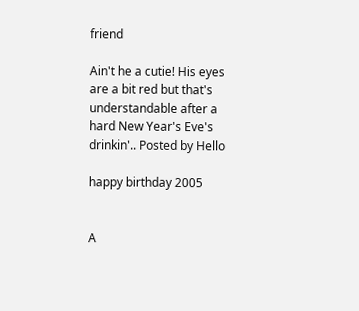friend

Ain't he a cutie! His eyes are a bit red but that's understandable after a hard New Year's Eve's drinkin'.. Posted by Hello

happy birthday 2005


A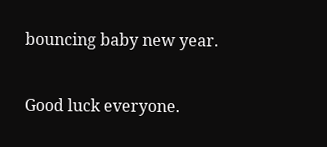bouncing baby new year.

Good luck everyone.